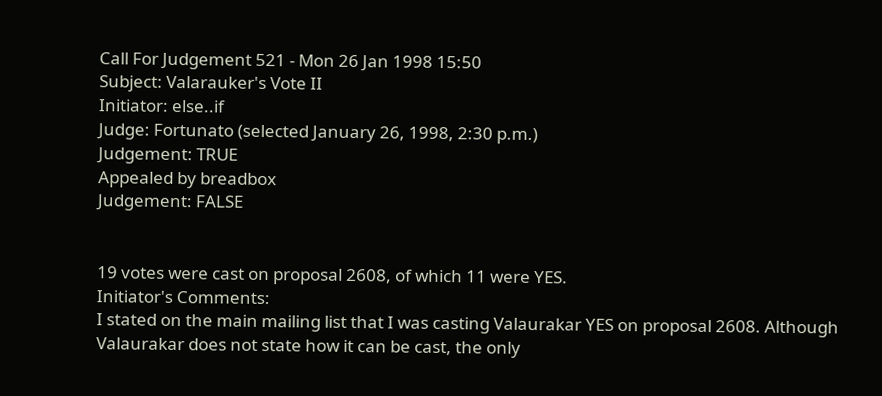Call For Judgement 521 - Mon 26 Jan 1998 15:50
Subject: Valarauker's Vote II
Initiator: else..if
Judge: Fortunato (selected January 26, 1998, 2:30 p.m.)
Judgement: TRUE
Appealed by breadbox
Judgement: FALSE


19 votes were cast on proposal 2608, of which 11 were YES.
Initiator's Comments:
I stated on the main mailing list that I was casting Valaurakar YES on proposal 2608. Although Valaurakar does not state how it can be cast, the only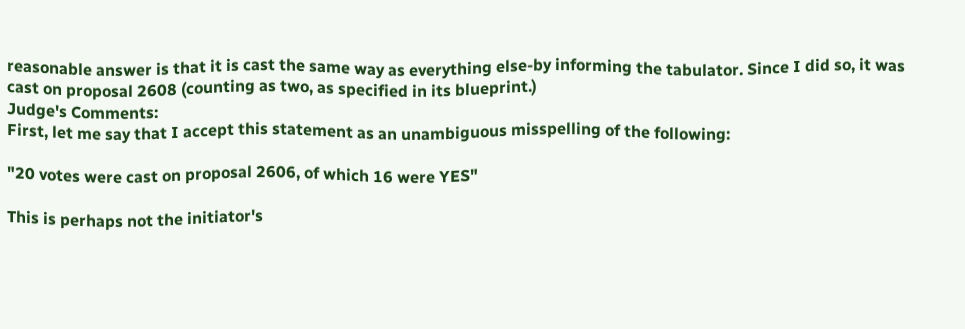reasonable answer is that it is cast the same way as everything else-by informing the tabulator. Since I did so, it was cast on proposal 2608 (counting as two, as specified in its blueprint.)
Judge's Comments:
First, let me say that I accept this statement as an unambiguous misspelling of the following:

"20 votes were cast on proposal 2606, of which 16 were YES"

This is perhaps not the initiator's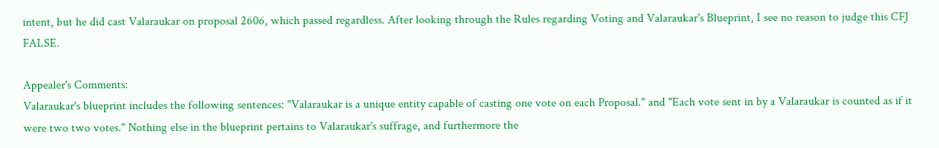intent, but he did cast Valaraukar on proposal 2606, which passed regardless. After looking through the Rules regarding Voting and Valaraukar's Blueprint, I see no reason to judge this CFJ FALSE.

Appealer's Comments:
Valaraukar's blueprint includes the following sentences: "Valaraukar is a unique entity capable of casting one vote on each Proposal." and "Each vote sent in by a Valaraukar is counted as if it were two two votes." Nothing else in the blueprint pertains to Valaraukar's suffrage, and furthermore the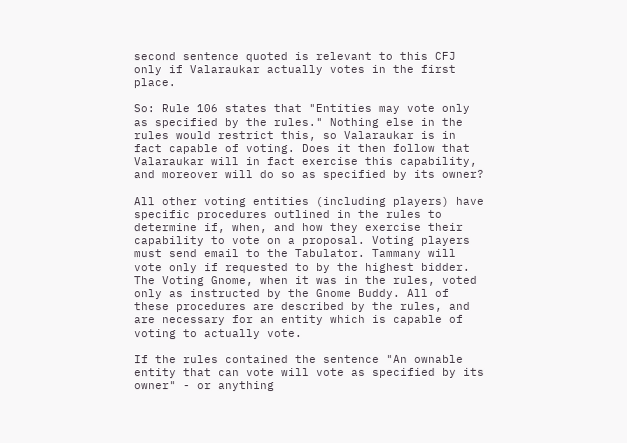second sentence quoted is relevant to this CFJ only if Valaraukar actually votes in the first place.

So: Rule 106 states that "Entities may vote only as specified by the rules." Nothing else in the rules would restrict this, so Valaraukar is in fact capable of voting. Does it then follow that Valaraukar will in fact exercise this capability, and moreover will do so as specified by its owner?

All other voting entities (including players) have specific procedures outlined in the rules to determine if, when, and how they exercise their capability to vote on a proposal. Voting players must send email to the Tabulator. Tammany will vote only if requested to by the highest bidder. The Voting Gnome, when it was in the rules, voted only as instructed by the Gnome Buddy. All of these procedures are described by the rules, and are necessary for an entity which is capable of voting to actually vote.

If the rules contained the sentence "An ownable entity that can vote will vote as specified by its owner" - or anything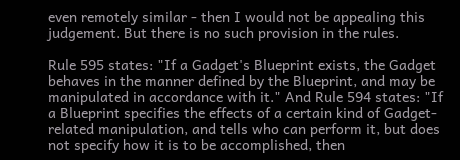even remotely similar - then I would not be appealing this judgement. But there is no such provision in the rules.

Rule 595 states: "If a Gadget's Blueprint exists, the Gadget behaves in the manner defined by the Blueprint, and may be manipulated in accordance with it." And Rule 594 states: "If a Blueprint specifies the effects of a certain kind of Gadget-related manipulation, and tells who can perform it, but does not specify how it is to be accomplished, then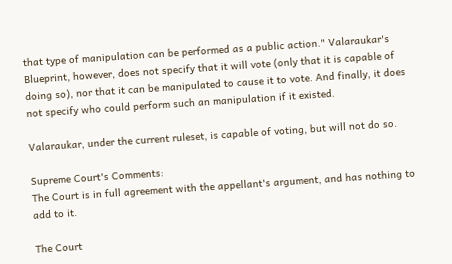that type of manipulation can be performed as a public action." Valaraukar's Blueprint, however, does not specify that it will vote (only that it is capable of doing so), nor that it can be manipulated to cause it to vote. And finally, it does not specify who could perform such an manipulation if it existed.

Valaraukar, under the current ruleset, is capable of voting, but will not do so.

Supreme Court's Comments:
The Court is in full agreement with the appellant's argument, and has nothing to add to it.

The Court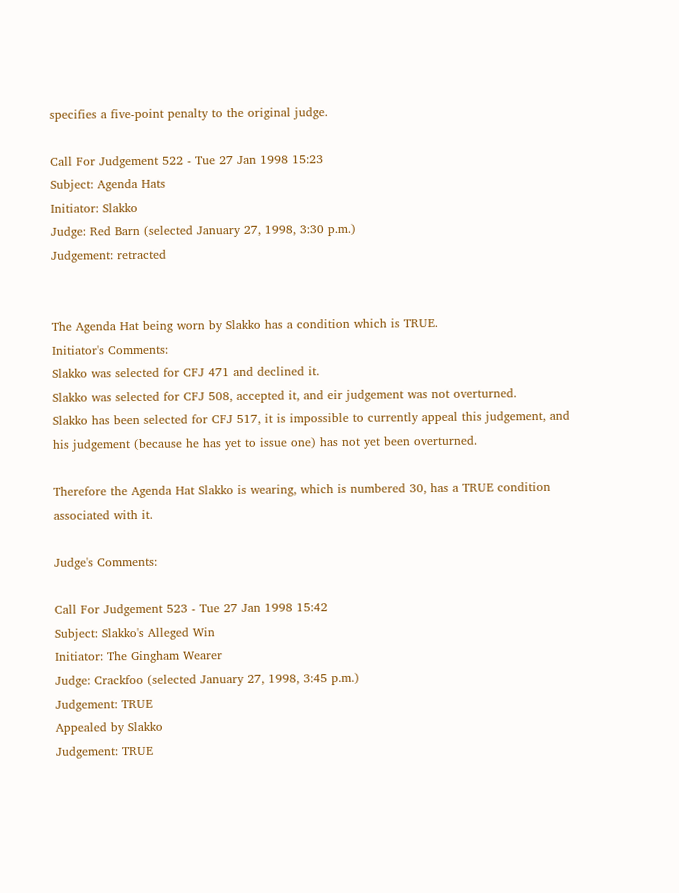specifies a five-point penalty to the original judge.

Call For Judgement 522 - Tue 27 Jan 1998 15:23
Subject: Agenda Hats
Initiator: Slakko
Judge: Red Barn (selected January 27, 1998, 3:30 p.m.)
Judgement: retracted


The Agenda Hat being worn by Slakko has a condition which is TRUE.
Initiator's Comments:
Slakko was selected for CFJ 471 and declined it.
Slakko was selected for CFJ 508, accepted it, and eir judgement was not overturned.
Slakko has been selected for CFJ 517, it is impossible to currently appeal this judgement, and his judgement (because he has yet to issue one) has not yet been overturned.

Therefore the Agenda Hat Slakko is wearing, which is numbered 30, has a TRUE condition associated with it.

Judge's Comments:

Call For Judgement 523 - Tue 27 Jan 1998 15:42
Subject: Slakko's Alleged Win
Initiator: The Gingham Wearer
Judge: Crackfoo (selected January 27, 1998, 3:45 p.m.)
Judgement: TRUE
Appealed by Slakko
Judgement: TRUE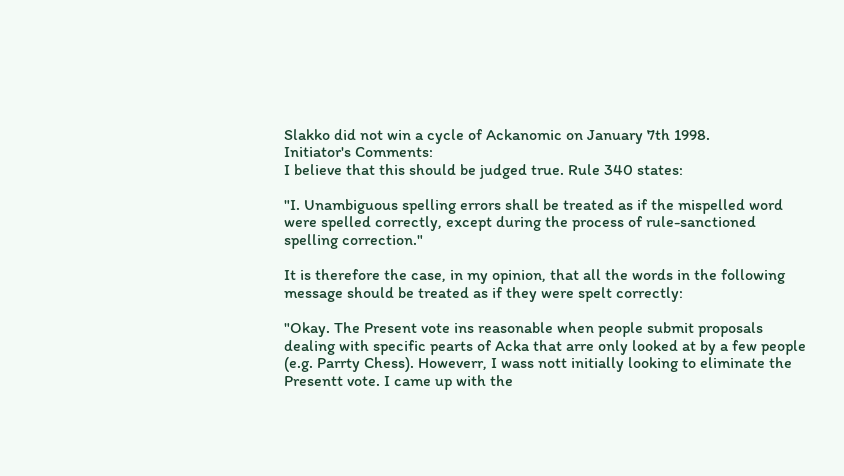Slakko did not win a cycle of Ackanomic on January 7th 1998.
Initiator's Comments:
I believe that this should be judged true. Rule 340 states:

"I. Unambiguous spelling errors shall be treated as if the mispelled word were spelled correctly, except during the process of rule-sanctioned spelling correction."

It is therefore the case, in my opinion, that all the words in the following message should be treated as if they were spelt correctly:

"Okay. The Present vote ins reasonable when people submit proposals dealing with specific pearts of Acka that arre only looked at by a few people (e.g. Parrty Chess). Howeverr, I wass nott initially looking to eliminate the Presentt vote. I came up with the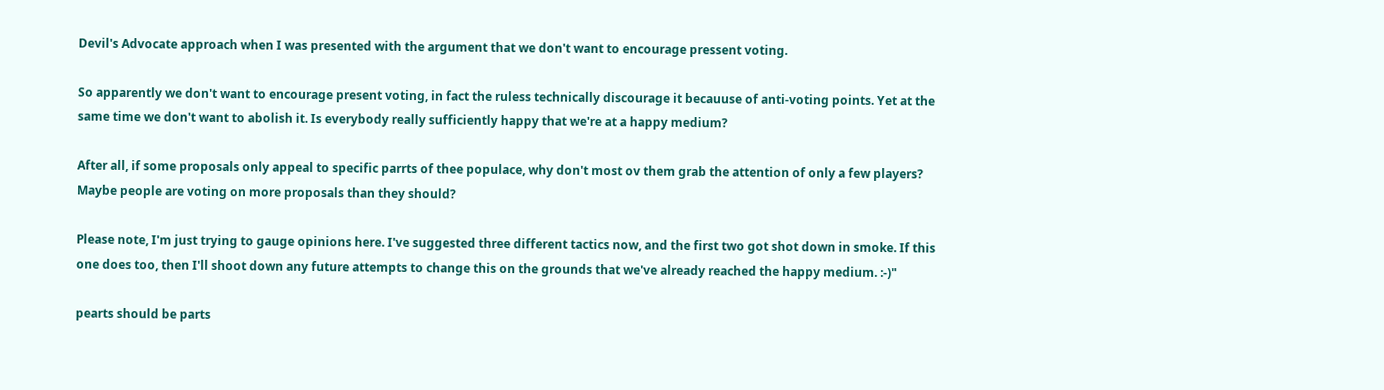Devil's Advocate approach when I was presented with the argument that we don't want to encourage pressent voting.

So apparently we don't want to encourage present voting, in fact the ruless technically discourage it becauuse of anti-voting points. Yet at the same time we don't want to abolish it. Is everybody really sufficiently happy that we're at a happy medium?

After all, if some proposals only appeal to specific parrts of thee populace, why don't most ov them grab the attention of only a few players? Maybe people are voting on more proposals than they should?

Please note, I'm just trying to gauge opinions here. I've suggested three different tactics now, and the first two got shot down in smoke. If this one does too, then I'll shoot down any future attempts to change this on the grounds that we've already reached the happy medium. :-)"

pearts should be parts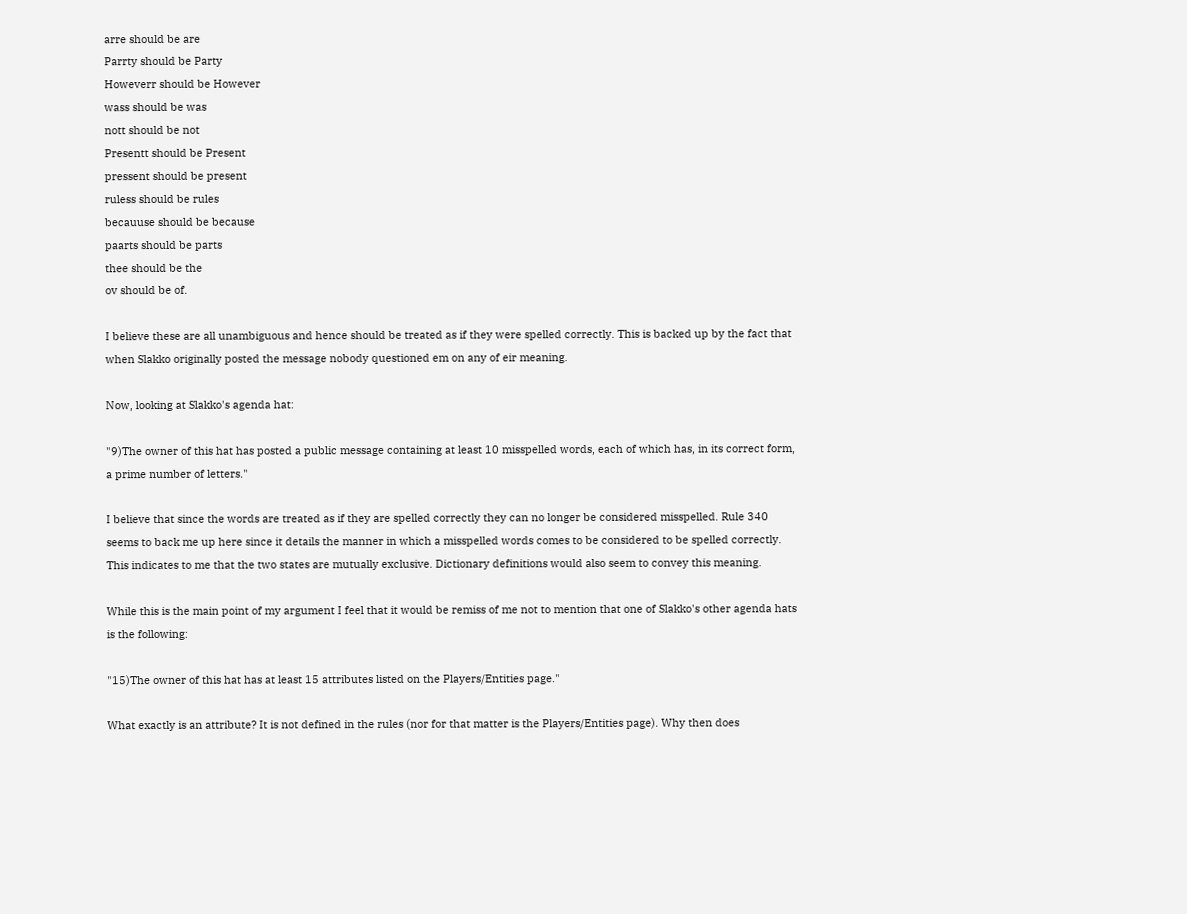arre should be are
Parrty should be Party
Howeverr should be However
wass should be was
nott should be not
Presentt should be Present
pressent should be present
ruless should be rules
becauuse should be because
paarts should be parts
thee should be the
ov should be of.

I believe these are all unambiguous and hence should be treated as if they were spelled correctly. This is backed up by the fact that when Slakko originally posted the message nobody questioned em on any of eir meaning.

Now, looking at Slakko's agenda hat:

"9)The owner of this hat has posted a public message containing at least 10 misspelled words, each of which has, in its correct form, a prime number of letters."

I believe that since the words are treated as if they are spelled correctly they can no longer be considered misspelled. Rule 340 seems to back me up here since it details the manner in which a misspelled words comes to be considered to be spelled correctly. This indicates to me that the two states are mutually exclusive. Dictionary definitions would also seem to convey this meaning.

While this is the main point of my argument I feel that it would be remiss of me not to mention that one of Slakko's other agenda hats is the following:

"15)The owner of this hat has at least 15 attributes listed on the Players/Entities page."

What exactly is an attribute? It is not defined in the rules (nor for that matter is the Players/Entities page). Why then does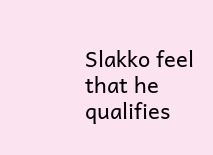Slakko feel that he qualifies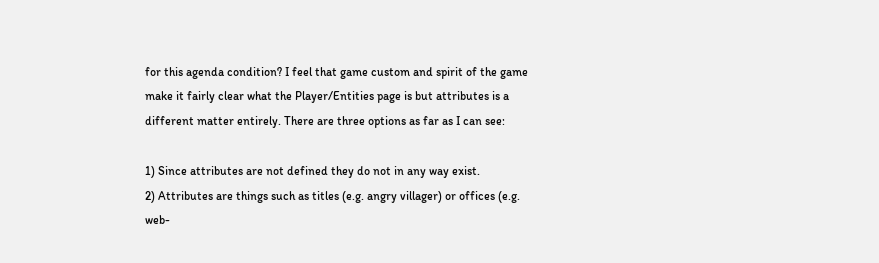for this agenda condition? I feel that game custom and spirit of the game make it fairly clear what the Player/Entities page is but attributes is a different matter entirely. There are three options as far as I can see:

1) Since attributes are not defined they do not in any way exist.
2) Attributes are things such as titles (e.g. angry villager) or offices (e.g. web-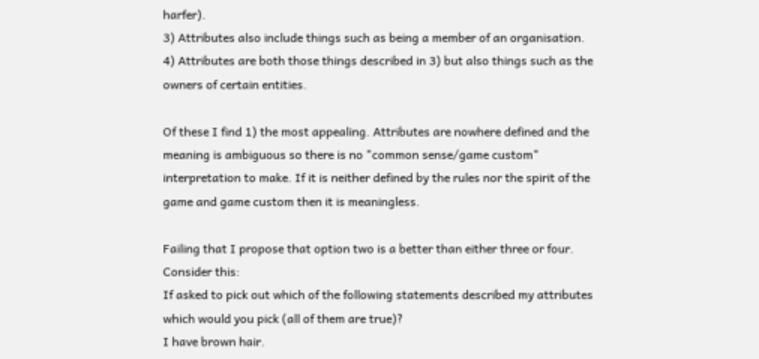harfer).
3) Attributes also include things such as being a member of an organisation.
4) Attributes are both those things described in 3) but also things such as the owners of certain entities.

Of these I find 1) the most appealing. Attributes are nowhere defined and the meaning is ambiguous so there is no "common sense/game custom" interpretation to make. If it is neither defined by the rules nor the spirit of the game and game custom then it is meaningless.

Failing that I propose that option two is a better than either three or four. Consider this:
If asked to pick out which of the following statements described my attributes which would you pick (all of them are true)?
I have brown hair.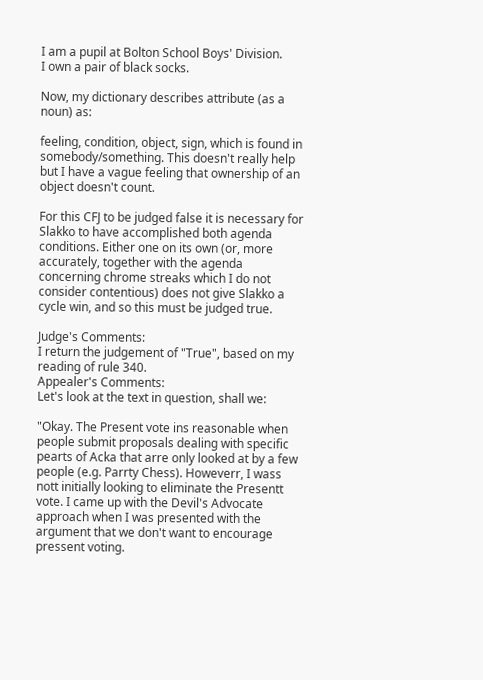I am a pupil at Bolton School Boys' Division.
I own a pair of black socks.

Now, my dictionary describes attribute (as a noun) as:

feeling, condition, object, sign, which is found in somebody/something. This doesn't really help but I have a vague feeling that ownership of an object doesn't count.

For this CFJ to be judged false it is necessary for Slakko to have accomplished both agenda conditions. Either one on its own (or, more accurately, together with the agenda concerning chrome streaks which I do not consider contentious) does not give Slakko a cycle win, and so this must be judged true.

Judge's Comments:
I return the judgement of "True", based on my reading of rule 340.
Appealer's Comments:
Let's look at the text in question, shall we:

"Okay. The Present vote ins reasonable when people submit proposals dealing with specific pearts of Acka that arre only looked at by a few people (e.g. Parrty Chess). Howeverr, I wass nott initially looking to eliminate the Presentt vote. I came up with the Devil's Advocate approach when I was presented with the argument that we don't want to encourage pressent voting.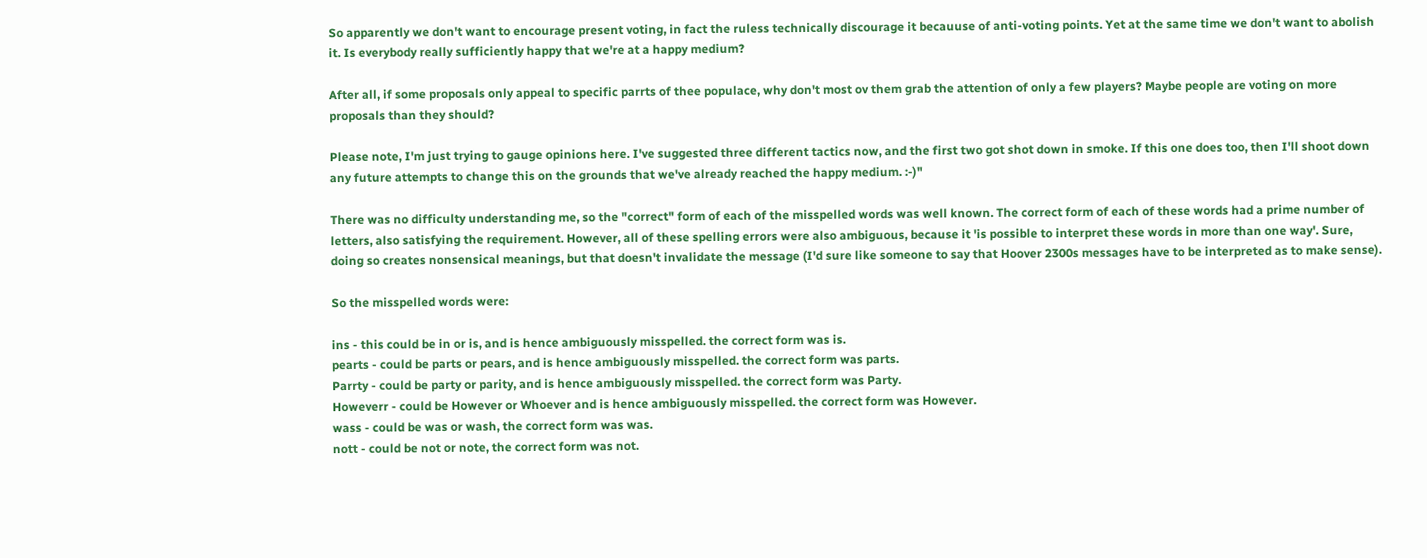So apparently we don't want to encourage present voting, in fact the ruless technically discourage it becauuse of anti-voting points. Yet at the same time we don't want to abolish it. Is everybody really sufficiently happy that we're at a happy medium?

After all, if some proposals only appeal to specific parrts of thee populace, why don't most ov them grab the attention of only a few players? Maybe people are voting on more proposals than they should?

Please note, I'm just trying to gauge opinions here. I've suggested three different tactics now, and the first two got shot down in smoke. If this one does too, then I'll shoot down any future attempts to change this on the grounds that we've already reached the happy medium. :-)"

There was no difficulty understanding me, so the "correct" form of each of the misspelled words was well known. The correct form of each of these words had a prime number of letters, also satisfying the requirement. However, all of these spelling errors were also ambiguous, because it 'is possible to interpret these words in more than one way'. Sure, doing so creates nonsensical meanings, but that doesn't invalidate the message (I'd sure like someone to say that Hoover 2300s messages have to be interpreted as to make sense).

So the misspelled words were:

ins - this could be in or is, and is hence ambiguously misspelled. the correct form was is.
pearts - could be parts or pears, and is hence ambiguously misspelled. the correct form was parts.
Parrty - could be party or parity, and is hence ambiguously misspelled. the correct form was Party.
Howeverr - could be However or Whoever and is hence ambiguously misspelled. the correct form was However.
wass - could be was or wash, the correct form was was.
nott - could be not or note, the correct form was not.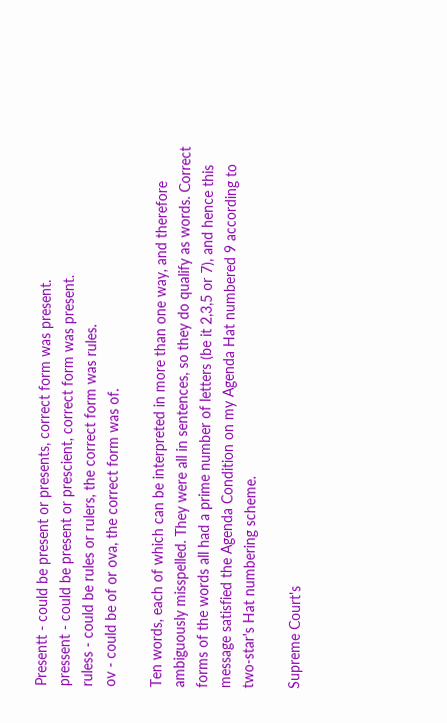Presentt - could be present or presents, correct form was present.
pressent - could be present or prescient, correct form was present.
ruless - could be rules or rulers, the correct form was rules.
ov - could be of or ova, the correct form was of.

Ten words, each of which can be interpreted in more than one way, and therefore ambiguously misspelled. They were all in sentences, so they do qualify as words. Correct forms of the words all had a prime number of letters (be it 2,3,5 or 7), and hence this message satisfied the Agenda Condition on my Agenda Hat numbered 9 according to two-star's Hat numbering scheme.

Supreme Court's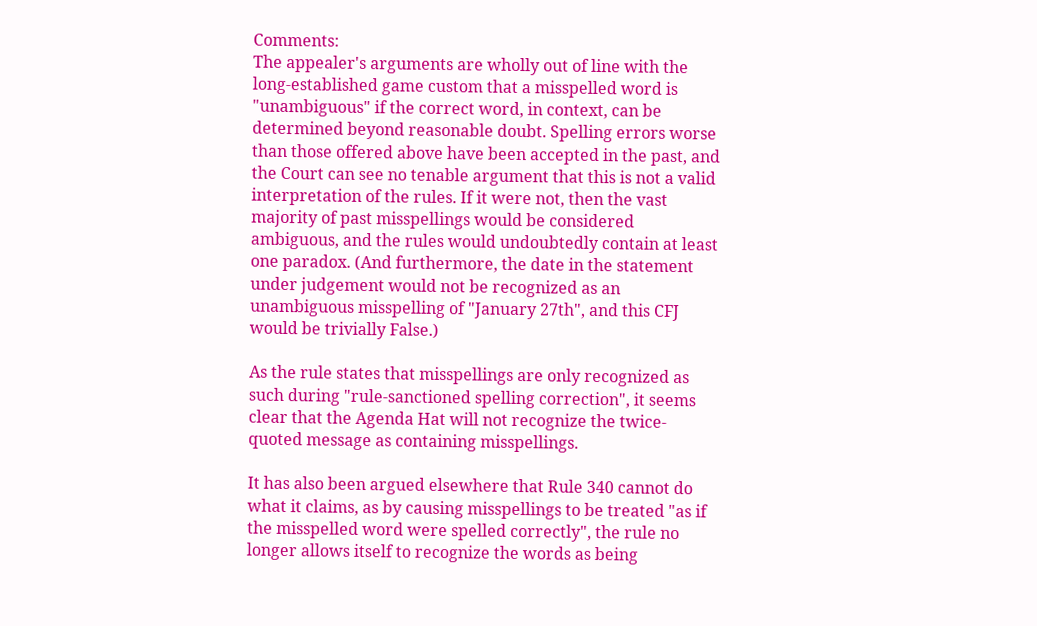Comments:
The appealer's arguments are wholly out of line with the long-established game custom that a misspelled word is "unambiguous" if the correct word, in context, can be determined beyond reasonable doubt. Spelling errors worse than those offered above have been accepted in the past, and the Court can see no tenable argument that this is not a valid interpretation of the rules. If it were not, then the vast majority of past misspellings would be considered ambiguous, and the rules would undoubtedly contain at least one paradox. (And furthermore, the date in the statement under judgement would not be recognized as an unambiguous misspelling of "January 27th", and this CFJ would be trivially False.)

As the rule states that misspellings are only recognized as such during "rule-sanctioned spelling correction", it seems clear that the Agenda Hat will not recognize the twice-quoted message as containing misspellings.

It has also been argued elsewhere that Rule 340 cannot do what it claims, as by causing misspellings to be treated "as if the misspelled word were spelled correctly", the rule no longer allows itself to recognize the words as being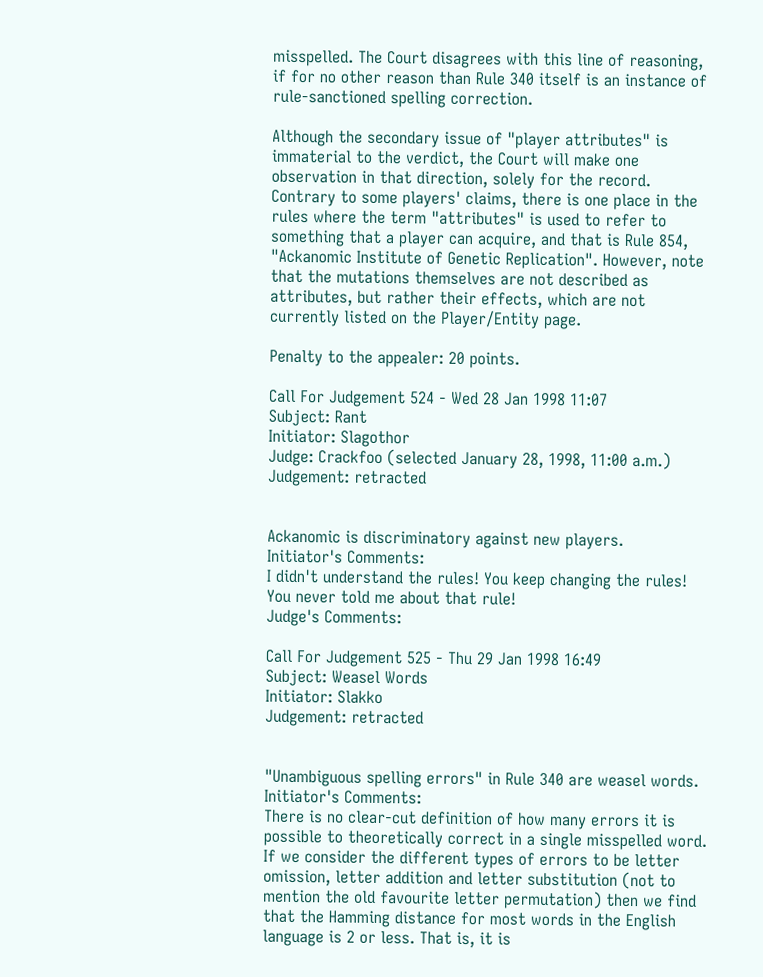misspelled. The Court disagrees with this line of reasoning, if for no other reason than Rule 340 itself is an instance of rule-sanctioned spelling correction.

Although the secondary issue of "player attributes" is immaterial to the verdict, the Court will make one observation in that direction, solely for the record. Contrary to some players' claims, there is one place in the rules where the term "attributes" is used to refer to something that a player can acquire, and that is Rule 854, "Ackanomic Institute of Genetic Replication". However, note that the mutations themselves are not described as attributes, but rather their effects, which are not currently listed on the Player/Entity page.

Penalty to the appealer: 20 points.

Call For Judgement 524 - Wed 28 Jan 1998 11:07
Subject: Rant
Initiator: Slagothor
Judge: Crackfoo (selected January 28, 1998, 11:00 a.m.)
Judgement: retracted


Ackanomic is discriminatory against new players.
Initiator's Comments:
I didn't understand the rules! You keep changing the rules! You never told me about that rule!
Judge's Comments:

Call For Judgement 525 - Thu 29 Jan 1998 16:49
Subject: Weasel Words
Initiator: Slakko
Judgement: retracted


"Unambiguous spelling errors" in Rule 340 are weasel words.
Initiator's Comments:
There is no clear-cut definition of how many errors it is possible to theoretically correct in a single misspelled word. If we consider the different types of errors to be letter omission, letter addition and letter substitution (not to mention the old favourite letter permutation) then we find that the Hamming distance for most words in the English language is 2 or less. That is, it is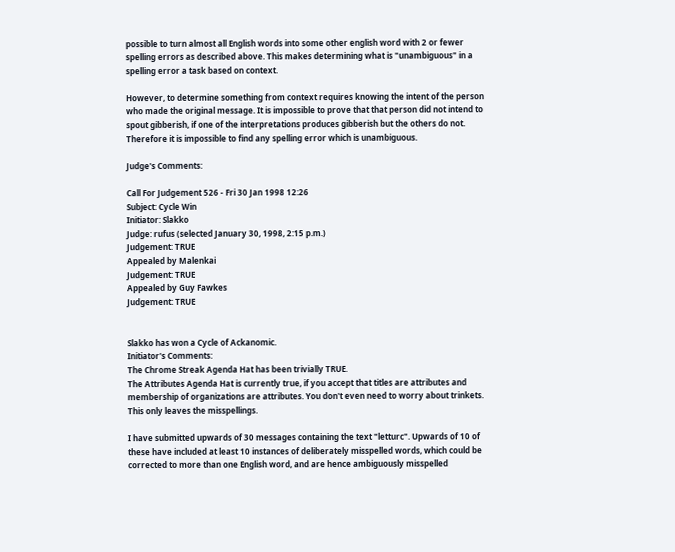possible to turn almost all English words into some other english word with 2 or fewer spelling errors as described above. This makes determining what is "unambiguous" in a spelling error a task based on context.

However, to determine something from context requires knowing the intent of the person who made the original message. It is impossible to prove that that person did not intend to spout gibberish, if one of the interpretations produces gibberish but the others do not. Therefore it is impossible to find any spelling error which is unambiguous.

Judge's Comments:

Call For Judgement 526 - Fri 30 Jan 1998 12:26
Subject: Cycle Win
Initiator: Slakko
Judge: rufus (selected January 30, 1998, 2:15 p.m.)
Judgement: TRUE
Appealed by Malenkai
Judgement: TRUE
Appealed by Guy Fawkes
Judgement: TRUE


Slakko has won a Cycle of Ackanomic.
Initiator's Comments:
The Chrome Streak Agenda Hat has been trivially TRUE.
The Attributes Agenda Hat is currently true, if you accept that titles are attributes and membership of organizations are attributes. You don't even need to worry about trinkets.
This only leaves the misspellings.

I have submitted upwards of 30 messages containing the text "letturc". Upwards of 10 of these have included at least 10 instances of deliberately misspelled words, which could be corrected to more than one English word, and are hence ambiguously misspelled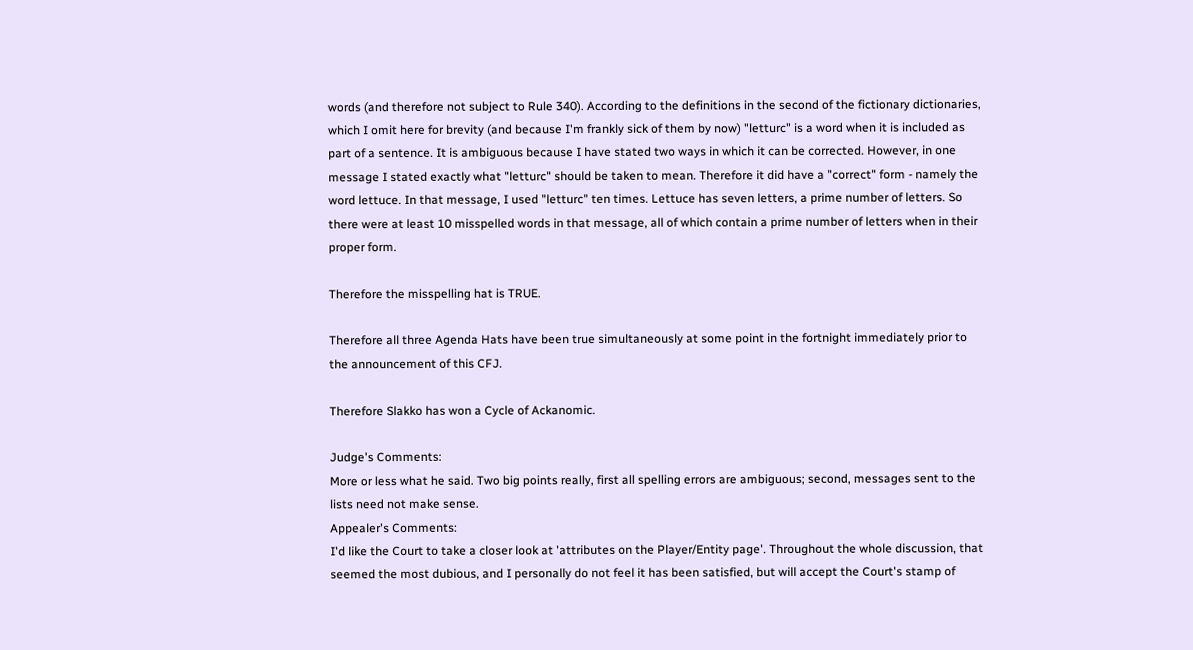words (and therefore not subject to Rule 340). According to the definitions in the second of the fictionary dictionaries, which I omit here for brevity (and because I'm frankly sick of them by now) "letturc" is a word when it is included as part of a sentence. It is ambiguous because I have stated two ways in which it can be corrected. However, in one message I stated exactly what "letturc" should be taken to mean. Therefore it did have a "correct" form - namely the word lettuce. In that message, I used "letturc" ten times. Lettuce has seven letters, a prime number of letters. So there were at least 10 misspelled words in that message, all of which contain a prime number of letters when in their proper form.

Therefore the misspelling hat is TRUE.

Therefore all three Agenda Hats have been true simultaneously at some point in the fortnight immediately prior to the announcement of this CFJ.

Therefore Slakko has won a Cycle of Ackanomic.

Judge's Comments:
More or less what he said. Two big points really, first all spelling errors are ambiguous; second, messages sent to the lists need not make sense.
Appealer's Comments:
I'd like the Court to take a closer look at 'attributes on the Player/Entity page'. Throughout the whole discussion, that seemed the most dubious, and I personally do not feel it has been satisfied, but will accept the Court's stamp of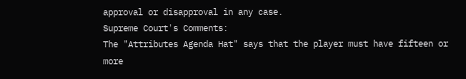approval or disapproval in any case.
Supreme Court's Comments:
The "Attributes Agenda Hat" says that the player must have fifteen or more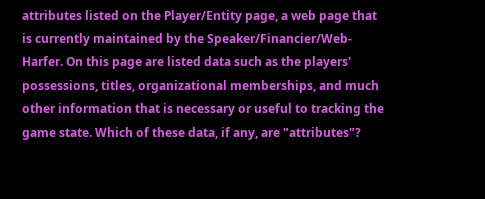attributes listed on the Player/Entity page, a web page that is currently maintained by the Speaker/Financier/Web-Harfer. On this page are listed data such as the players' possessions, titles, organizational memberships, and much other information that is necessary or useful to tracking the game state. Which of these data, if any, are "attributes"?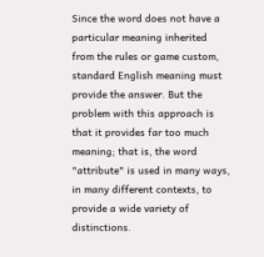Since the word does not have a particular meaning inherited from the rules or game custom, standard English meaning must provide the answer. But the problem with this approach is that it provides far too much meaning; that is, the word "attribute" is used in many ways, in many different contexts, to provide a wide variety of distinctions.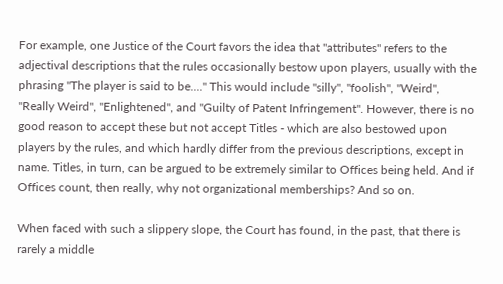For example, one Justice of the Court favors the idea that "attributes" refers to the adjectival descriptions that the rules occasionally bestow upon players, usually with the phrasing "The player is said to be...." This would include "silly", "foolish", "Weird", "Really Weird", "Enlightened", and "Guilty of Patent Infringement". However, there is no good reason to accept these but not accept Titles - which are also bestowed upon players by the rules, and which hardly differ from the previous descriptions, except in name. Titles, in turn, can be argued to be extremely similar to Offices being held. And if Offices count, then really, why not organizational memberships? And so on.

When faced with such a slippery slope, the Court has found, in the past, that there is rarely a middle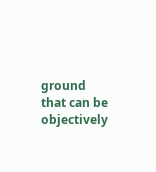ground that can be objectively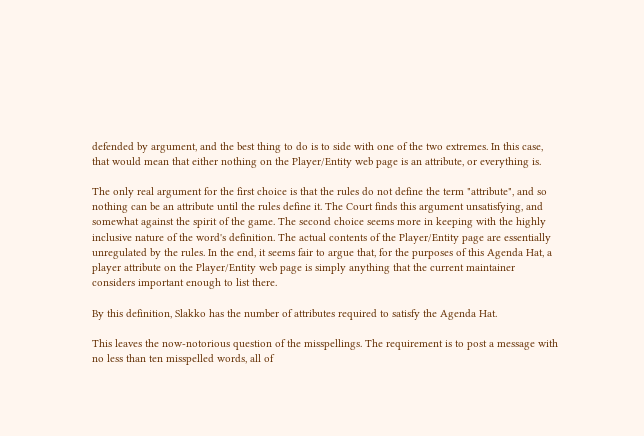defended by argument, and the best thing to do is to side with one of the two extremes. In this case, that would mean that either nothing on the Player/Entity web page is an attribute, or everything is.

The only real argument for the first choice is that the rules do not define the term "attribute", and so nothing can be an attribute until the rules define it. The Court finds this argument unsatisfying, and somewhat against the spirit of the game. The second choice seems more in keeping with the highly inclusive nature of the word's definition. The actual contents of the Player/Entity page are essentially unregulated by the rules. In the end, it seems fair to argue that, for the purposes of this Agenda Hat, a player attribute on the Player/Entity web page is simply anything that the current maintainer considers important enough to list there.

By this definition, Slakko has the number of attributes required to satisfy the Agenda Hat.

This leaves the now-notorious question of the misspellings. The requirement is to post a message with no less than ten misspelled words, all of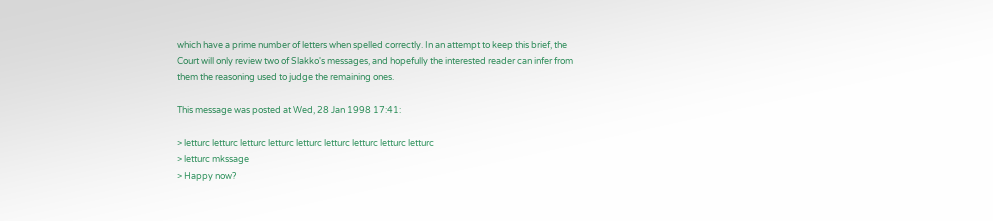which have a prime number of letters when spelled correctly. In an attempt to keep this brief, the Court will only review two of Slakko's messages, and hopefully the interested reader can infer from them the reasoning used to judge the remaining ones.

This message was posted at Wed, 28 Jan 1998 17:41:

> letturc letturc letturc letturc letturc letturc letturc letturc letturc
> letturc mkssage
> Happy now?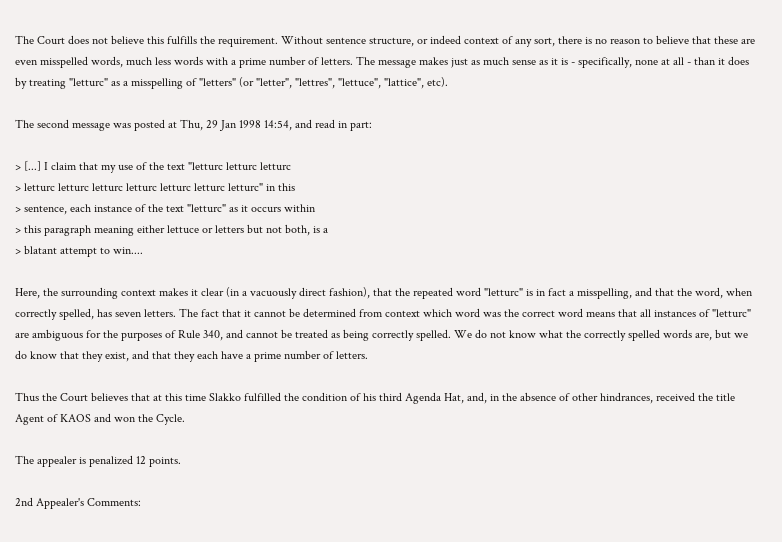The Court does not believe this fulfills the requirement. Without sentence structure, or indeed context of any sort, there is no reason to believe that these are even misspelled words, much less words with a prime number of letters. The message makes just as much sense as it is - specifically, none at all - than it does by treating "letturc" as a misspelling of "letters" (or "letter", "lettres", "lettuce", "lattice", etc).

The second message was posted at Thu, 29 Jan 1998 14:54, and read in part:

> [...] I claim that my use of the text "letturc letturc letturc
> letturc letturc letturc letturc letturc letturc letturc" in this
> sentence, each instance of the text "letturc" as it occurs within
> this paragraph meaning either lettuce or letters but not both, is a
> blatant attempt to win....

Here, the surrounding context makes it clear (in a vacuously direct fashion), that the repeated word "letturc" is in fact a misspelling, and that the word, when correctly spelled, has seven letters. The fact that it cannot be determined from context which word was the correct word means that all instances of "letturc" are ambiguous for the purposes of Rule 340, and cannot be treated as being correctly spelled. We do not know what the correctly spelled words are, but we do know that they exist, and that they each have a prime number of letters.

Thus the Court believes that at this time Slakko fulfilled the condition of his third Agenda Hat, and, in the absence of other hindrances, received the title Agent of KAOS and won the Cycle.

The appealer is penalized 12 points.

2nd Appealer's Comments: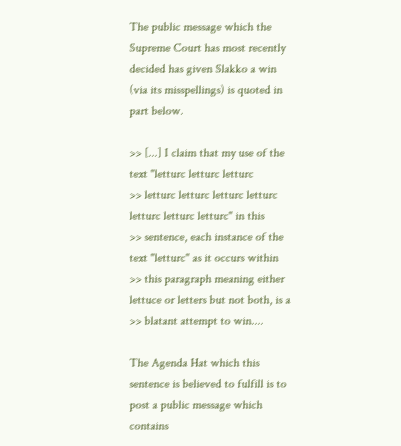The public message which the Supreme Court has most recently decided has given Slakko a win (via its misspellings) is quoted in part below.

>> [...] I claim that my use of the text "letturc letturc letturc
>> letturc letturc letturc letturc letturc letturc letturc" in this
>> sentence, each instance of the text "letturc" as it occurs within
>> this paragraph meaning either lettuce or letters but not both, is a
>> blatant attempt to win....

The Agenda Hat which this sentence is believed to fulfill is to post a public message which contains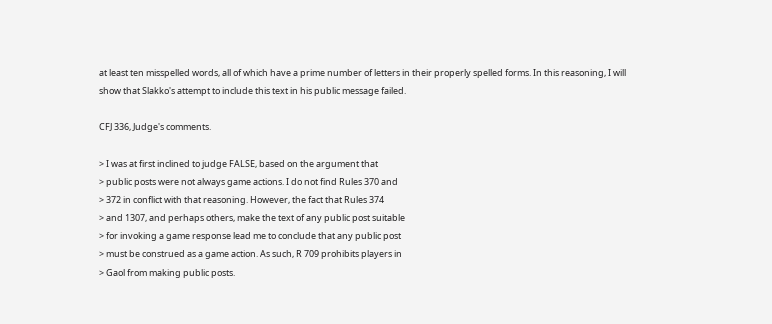at least ten misspelled words, all of which have a prime number of letters in their properly spelled forms. In this reasoning, I will show that Slakko's attempt to include this text in his public message failed.

CFJ 336, Judge's comments.

> I was at first inclined to judge FALSE, based on the argument that
> public posts were not always game actions. I do not find Rules 370 and
> 372 in conflict with that reasoning. However, the fact that Rules 374
> and 1307, and perhaps others, make the text of any public post suitable
> for invoking a game response lead me to conclude that any public post
> must be construed as a game action. As such, R 709 prohibits players in
> Gaol from making public posts.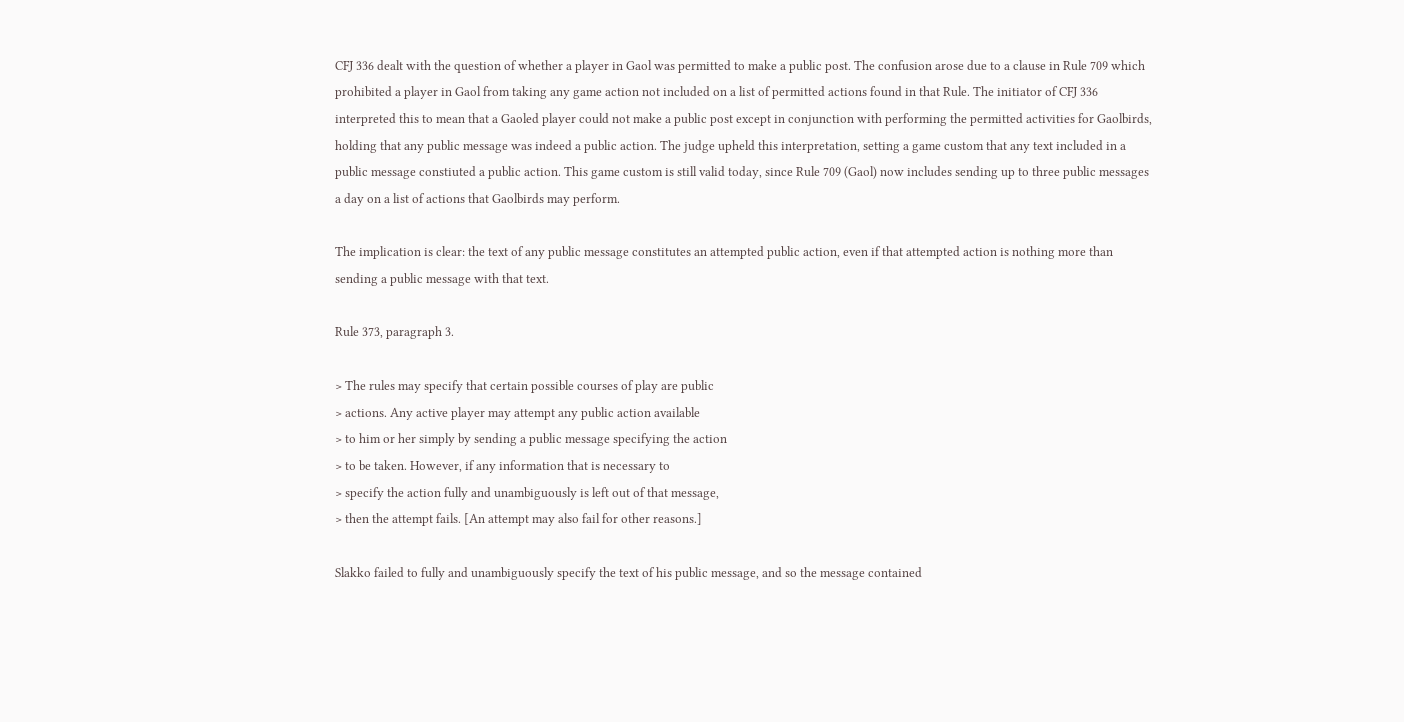CFJ 336 dealt with the question of whether a player in Gaol was permitted to make a public post. The confusion arose due to a clause in Rule 709 which prohibited a player in Gaol from taking any game action not included on a list of permitted actions found in that Rule. The initiator of CFJ 336 interpreted this to mean that a Gaoled player could not make a public post except in conjunction with performing the permitted activities for Gaolbirds, holding that any public message was indeed a public action. The judge upheld this interpretation, setting a game custom that any text included in a public message constiuted a public action. This game custom is still valid today, since Rule 709 (Gaol) now includes sending up to three public messages a day on a list of actions that Gaolbirds may perform.

The implication is clear: the text of any public message constitutes an attempted public action, even if that attempted action is nothing more than sending a public message with that text.

Rule 373, paragraph 3.

> The rules may specify that certain possible courses of play are public
> actions. Any active player may attempt any public action available
> to him or her simply by sending a public message specifying the action
> to be taken. However, if any information that is necessary to
> specify the action fully and unambiguously is left out of that message,
> then the attempt fails. [An attempt may also fail for other reasons.]

Slakko failed to fully and unambiguously specify the text of his public message, and so the message contained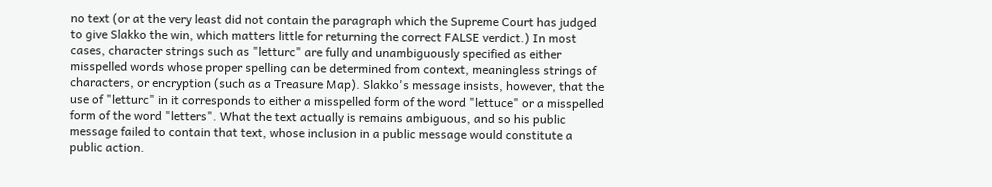no text (or at the very least did not contain the paragraph which the Supreme Court has judged to give Slakko the win, which matters little for returning the correct FALSE verdict.) In most cases, character strings such as "letturc" are fully and unambiguously specified as either misspelled words whose proper spelling can be determined from context, meaningless strings of characters, or encryption (such as a Treasure Map). Slakko's message insists, however, that the use of "letturc" in it corresponds to either a misspelled form of the word "lettuce" or a misspelled form of the word "letters". What the text actually is remains ambiguous, and so his public message failed to contain that text, whose inclusion in a public message would constitute a public action.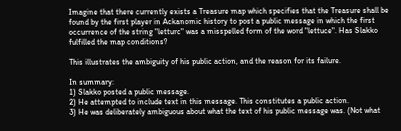Imagine that there currently exists a Treasure map which specifies that the Treasure shall be found by the first player in Ackanomic history to post a public message in which the first occurrence of the string "letturc" was a misspelled form of the word "lettuce". Has Slakko fulfilled the map conditions?

This illustrates the ambiguity of his public action, and the reason for its failure.

In summary:
1) Slakko posted a public message.
2) He attempted to include text in this message. This constitutes a public action.
3) He was deliberately ambiguous about what the text of his public message was. (Not what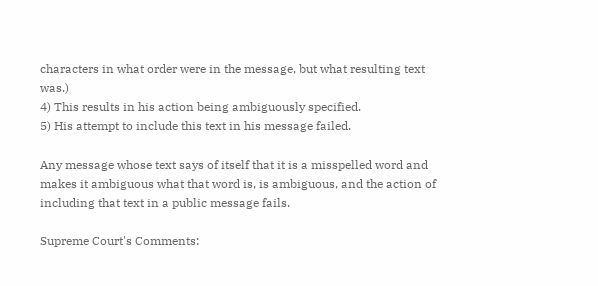characters in what order were in the message, but what resulting text was.)
4) This results in his action being ambiguously specified.
5) His attempt to include this text in his message failed.

Any message whose text says of itself that it is a misspelled word and makes it ambiguous what that word is, is ambiguous, and the action of including that text in a public message fails.

Supreme Court's Comments: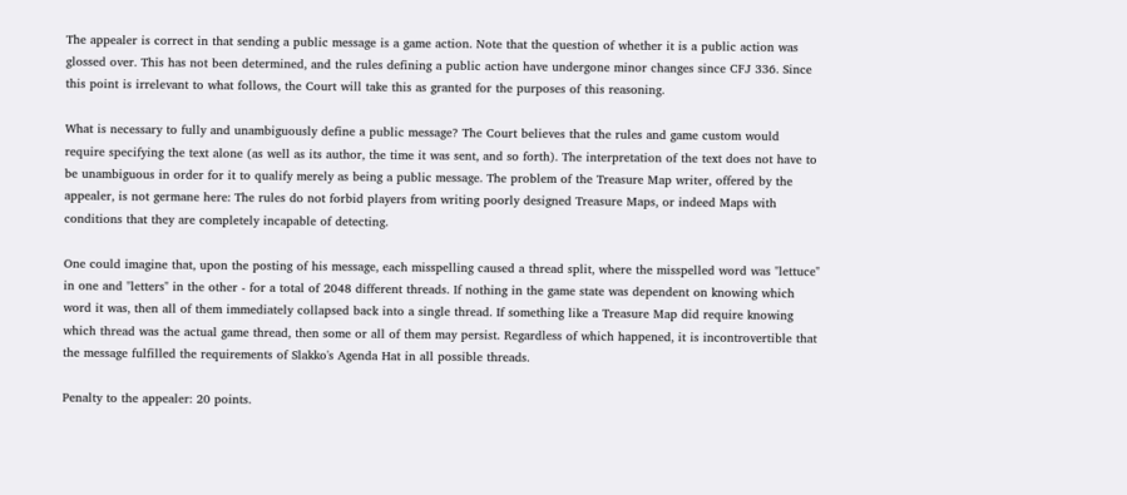The appealer is correct in that sending a public message is a game action. Note that the question of whether it is a public action was glossed over. This has not been determined, and the rules defining a public action have undergone minor changes since CFJ 336. Since this point is irrelevant to what follows, the Court will take this as granted for the purposes of this reasoning.

What is necessary to fully and unambiguously define a public message? The Court believes that the rules and game custom would require specifying the text alone (as well as its author, the time it was sent, and so forth). The interpretation of the text does not have to be unambiguous in order for it to qualify merely as being a public message. The problem of the Treasure Map writer, offered by the appealer, is not germane here: The rules do not forbid players from writing poorly designed Treasure Maps, or indeed Maps with conditions that they are completely incapable of detecting.

One could imagine that, upon the posting of his message, each misspelling caused a thread split, where the misspelled word was "lettuce" in one and "letters" in the other - for a total of 2048 different threads. If nothing in the game state was dependent on knowing which word it was, then all of them immediately collapsed back into a single thread. If something like a Treasure Map did require knowing which thread was the actual game thread, then some or all of them may persist. Regardless of which happened, it is incontrovertible that the message fulfilled the requirements of Slakko's Agenda Hat in all possible threads.

Penalty to the appealer: 20 points.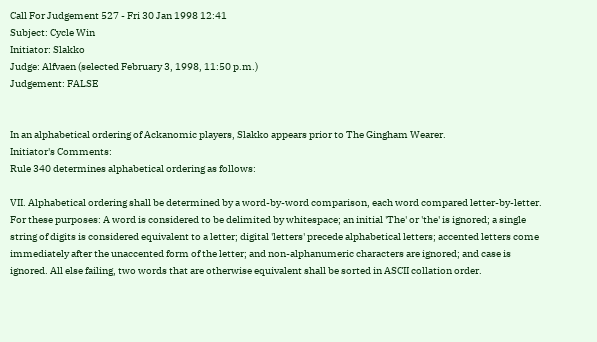Call For Judgement 527 - Fri 30 Jan 1998 12:41
Subject: Cycle Win
Initiator: Slakko
Judge: Alfvaen (selected February 3, 1998, 11:50 p.m.)
Judgement: FALSE


In an alphabetical ordering of Ackanomic players, Slakko appears prior to The Gingham Wearer.
Initiator's Comments:
Rule 340 determines alphabetical ordering as follows:

VII. Alphabetical ordering shall be determined by a word-by-word comparison, each word compared letter-by-letter. For these purposes: A word is considered to be delimited by whitespace; an initial 'The' or 'the' is ignored; a single string of digits is considered equivalent to a letter; digital 'letters' precede alphabetical letters; accented letters come immediately after the unaccented form of the letter; and non-alphanumeric characters are ignored; and case is ignored. All else failing, two words that are otherwise equivalent shall be sorted in ASCII collation order.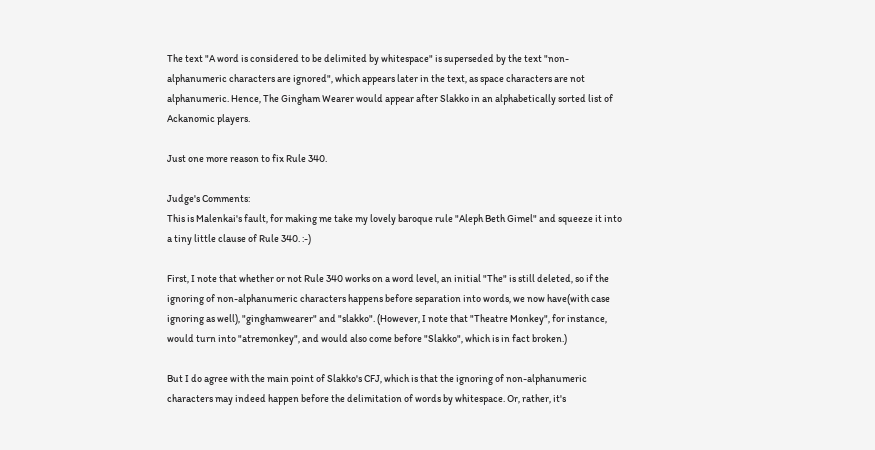The text "A word is considered to be delimited by whitespace" is superseded by the text "non-alphanumeric characters are ignored", which appears later in the text, as space characters are not alphanumeric. Hence, The Gingham Wearer would appear after Slakko in an alphabetically sorted list of Ackanomic players.

Just one more reason to fix Rule 340.

Judge's Comments:
This is Malenkai's fault, for making me take my lovely baroque rule "Aleph Beth Gimel" and squeeze it into a tiny little clause of Rule 340. :-)

First, I note that whether or not Rule 340 works on a word level, an initial "The" is still deleted, so if the ignoring of non-alphanumeric characters happens before separation into words, we now have(with case ignoring as well), "ginghamwearer" and "slakko". (However, I note that "Theatre Monkey", for instance, would turn into "atremonkey", and would also come before "Slakko", which is in fact broken.)

But I do agree with the main point of Slakko's CFJ, which is that the ignoring of non-alphanumeric characters may indeed happen before the delimitation of words by whitespace. Or, rather, it's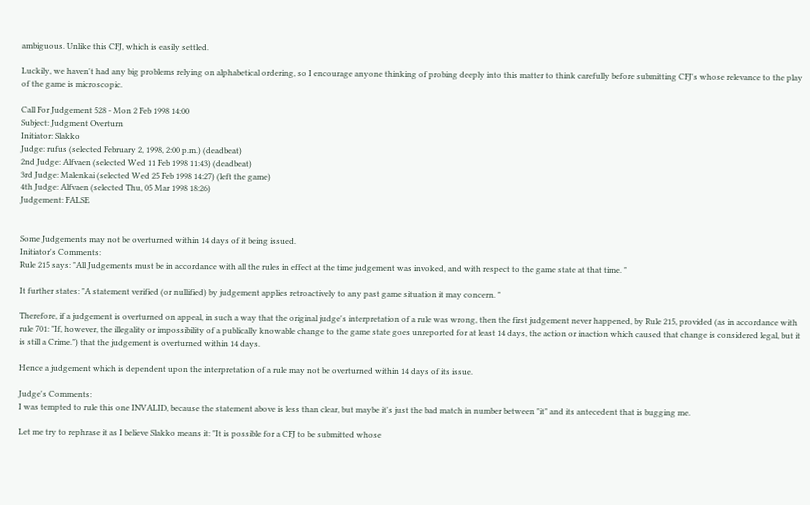ambiguous. Unlike this CFJ, which is easily settled.

Luckily, we haven't had any big problems relying on alphabetical ordering, so I encourage anyone thinking of probing deeply into this matter to think carefully before submitting CFJ's whose relevance to the play of the game is microscopic.

Call For Judgement 528 - Mon 2 Feb 1998 14:00
Subject: Judgment Overturn
Initiator: Slakko
Judge: rufus (selected February 2, 1998, 2:00 p.m.) (deadbeat)
2nd Judge: Alfvaen (selected Wed 11 Feb 1998 11:43) (deadbeat)
3rd Judge: Malenkai (selected Wed 25 Feb 1998 14:27) (left the game)
4th Judge: Alfvaen (selected Thu, 05 Mar 1998 18:26)
Judgement: FALSE


Some Judgements may not be overturned within 14 days of it being issued.
Initiator's Comments:
Rule 215 says: "All Judgements must be in accordance with all the rules in effect at the time judgement was invoked, and with respect to the game state at that time. "

It further states: "A statement verified (or nullified) by judgement applies retroactively to any past game situation it may concern. "

Therefore, if a judgement is overturned on appeal, in such a way that the original judge's interpretation of a rule was wrong, then the first judgement never happened, by Rule 215, provided (as in accordance with rule 701: "If, however, the illegality or impossibility of a publically knowable change to the game state goes unreported for at least 14 days, the action or inaction which caused that change is considered legal, but it is still a Crime.") that the judgement is overturned within 14 days.

Hence a judgement which is dependent upon the interpretation of a rule may not be overturned within 14 days of its issue.

Judge's Comments:
I was tempted to rule this one INVALID, because the statement above is less than clear, but maybe it's just the bad match in number between "it" and its antecedent that is bugging me.

Let me try to rephrase it as I believe Slakko means it: "It is possible for a CFJ to be submitted whose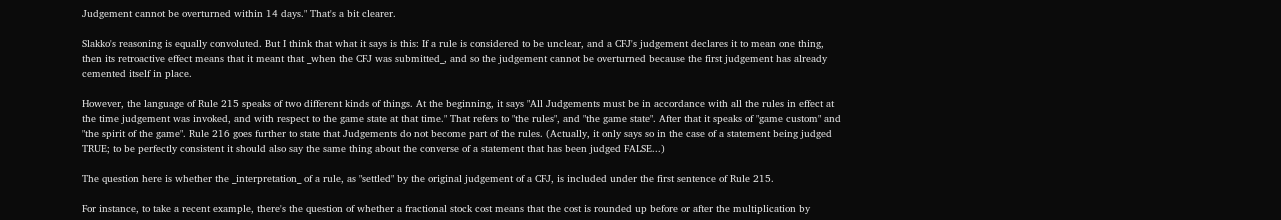Judgement cannot be overturned within 14 days." That's a bit clearer.

Slakko's reasoning is equally convoluted. But I think that what it says is this: If a rule is considered to be unclear, and a CFJ's judgement declares it to mean one thing, then its retroactive effect means that it meant that _when the CFJ was submitted_, and so the judgement cannot be overturned because the first judgement has already cemented itself in place.

However, the language of Rule 215 speaks of two different kinds of things. At the beginning, it says "All Judgements must be in accordance with all the rules in effect at the time judgement was invoked, and with respect to the game state at that time." That refers to "the rules", and "the game state". After that it speaks of "game custom" and "the spirit of the game". Rule 216 goes further to state that Judgements do not become part of the rules. (Actually, it only says so in the case of a statement being judged TRUE; to be perfectly consistent it should also say the same thing about the converse of a statement that has been judged FALSE...)

The question here is whether the _interpretation_ of a rule, as "settled" by the original judgement of a CFJ, is included under the first sentence of Rule 215.

For instance, to take a recent example, there's the question of whether a fractional stock cost means that the cost is rounded up before or after the multiplication by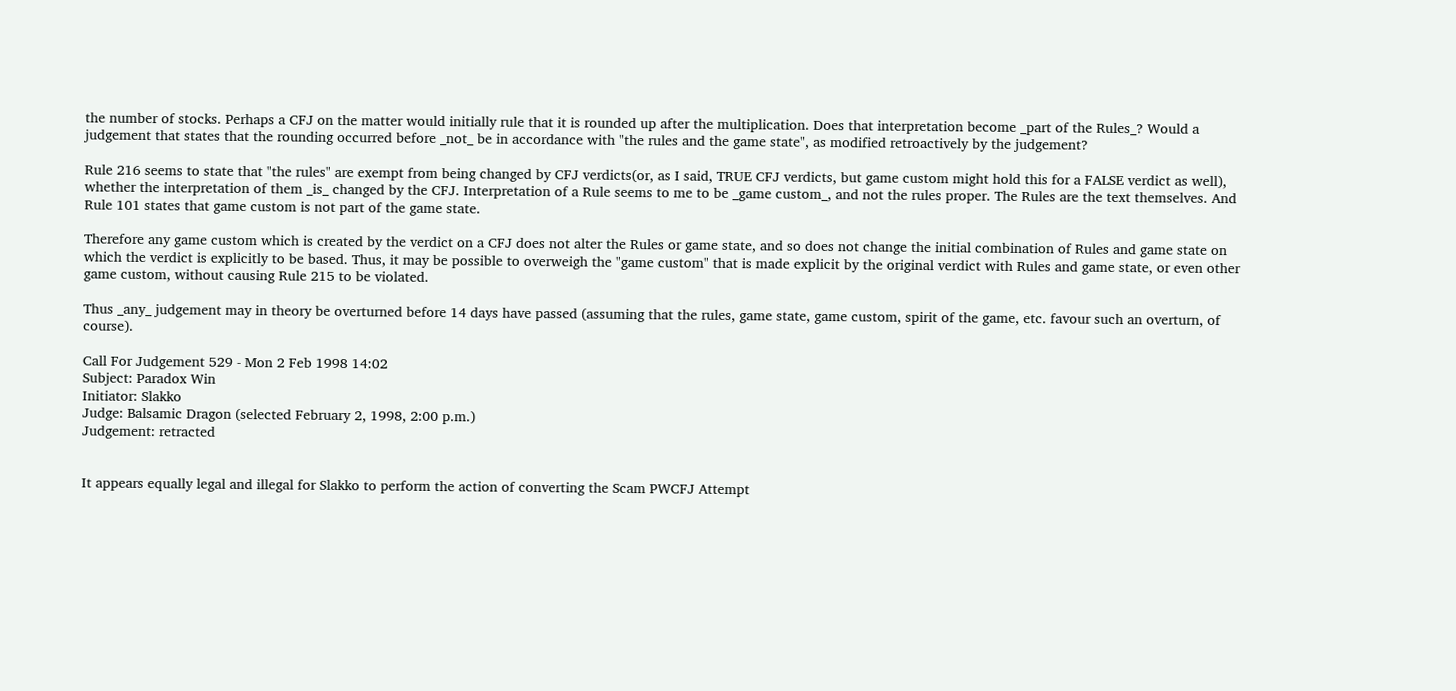the number of stocks. Perhaps a CFJ on the matter would initially rule that it is rounded up after the multiplication. Does that interpretation become _part of the Rules_? Would a judgement that states that the rounding occurred before _not_ be in accordance with "the rules and the game state", as modified retroactively by the judgement?

Rule 216 seems to state that "the rules" are exempt from being changed by CFJ verdicts(or, as I said, TRUE CFJ verdicts, but game custom might hold this for a FALSE verdict as well), whether the interpretation of them _is_ changed by the CFJ. Interpretation of a Rule seems to me to be _game custom_, and not the rules proper. The Rules are the text themselves. And Rule 101 states that game custom is not part of the game state.

Therefore any game custom which is created by the verdict on a CFJ does not alter the Rules or game state, and so does not change the initial combination of Rules and game state on which the verdict is explicitly to be based. Thus, it may be possible to overweigh the "game custom" that is made explicit by the original verdict with Rules and game state, or even other game custom, without causing Rule 215 to be violated.

Thus _any_ judgement may in theory be overturned before 14 days have passed (assuming that the rules, game state, game custom, spirit of the game, etc. favour such an overturn, of course).

Call For Judgement 529 - Mon 2 Feb 1998 14:02
Subject: Paradox Win
Initiator: Slakko
Judge: Balsamic Dragon (selected February 2, 1998, 2:00 p.m.)
Judgement: retracted


It appears equally legal and illegal for Slakko to perform the action of converting the Scam PWCFJ Attempt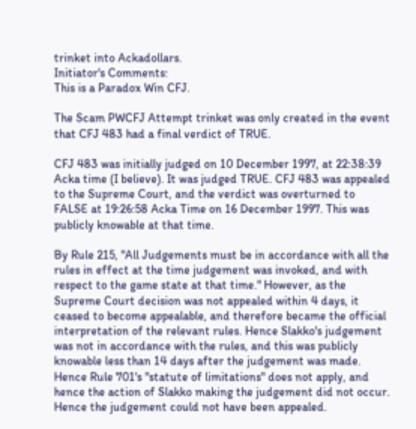trinket into Ackadollars.
Initiator's Comments:
This is a Paradox Win CFJ.

The Scam PWCFJ Attempt trinket was only created in the event that CFJ 483 had a final verdict of TRUE.

CFJ 483 was initially judged on 10 December 1997, at 22:38:39 Acka time (I believe). It was judged TRUE. CFJ 483 was appealed to the Supreme Court, and the verdict was overturned to FALSE at 19:26:58 Acka Time on 16 December 1997. This was publicly knowable at that time.

By Rule 215, "All Judgements must be in accordance with all the rules in effect at the time judgement was invoked, and with respect to the game state at that time." However, as the Supreme Court decision was not appealed within 4 days, it ceased to become appealable, and therefore became the official interpretation of the relevant rules. Hence Slakko's judgement was not in accordance with the rules, and this was publicly knowable less than 14 days after the judgement was made. Hence Rule 701's "statute of limitations" does not apply, and hence the action of Slakko making the judgement did not occur. Hence the judgement could not have been appealed.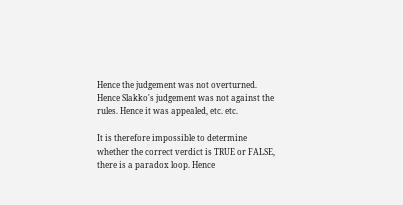Hence the judgement was not overturned. Hence Slakko's judgement was not against the rules. Hence it was appealed, etc. etc.

It is therefore impossible to determine whether the correct verdict is TRUE or FALSE, there is a paradox loop. Hence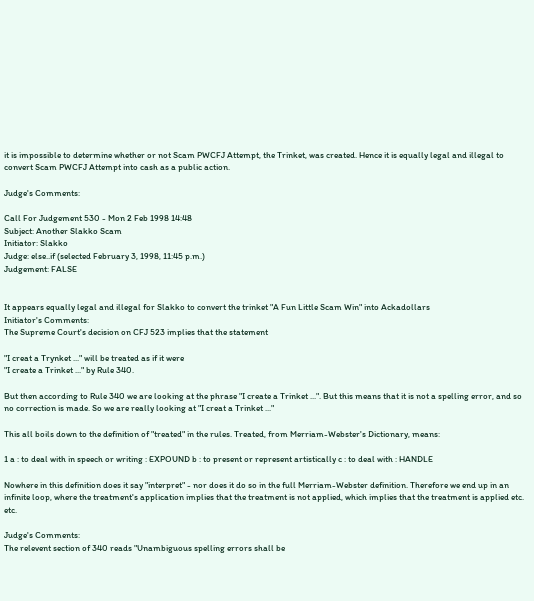it is impossible to determine whether or not Scam PWCFJ Attempt, the Trinket, was created. Hence it is equally legal and illegal to convert Scam PWCFJ Attempt into cash as a public action.

Judge's Comments:

Call For Judgement 530 - Mon 2 Feb 1998 14:48
Subject: Another Slakko Scam
Initiator: Slakko
Judge: else..if (selected February 3, 1998, 11:45 p.m.)
Judgement: FALSE


It appears equally legal and illegal for Slakko to convert the trinket "A Fun Little Scam Win" into Ackadollars
Initiator's Comments:
The Supreme Court's decision on CFJ 523 implies that the statement

"I creat a Trynket ..." will be treated as if it were
"I create a Trinket ..." by Rule 340.

But then according to Rule 340 we are looking at the phrase "I create a Trinket ...". But this means that it is not a spelling error, and so no correction is made. So we are really looking at "I creat a Trinket ..."

This all boils down to the definition of "treated" in the rules. Treated, from Merriam-Webster's Dictionary, means:

1 a : to deal with in speech or writing : EXPOUND b : to present or represent artistically c : to deal with : HANDLE

Nowhere in this definition does it say "interpret" - nor does it do so in the full Merriam-Webster definition. Therefore we end up in an infinite loop, where the treatment's application implies that the treatment is not applied, which implies that the treatment is applied etc. etc.

Judge's Comments:
The relevent section of 340 reads "Unambiguous spelling errors shall be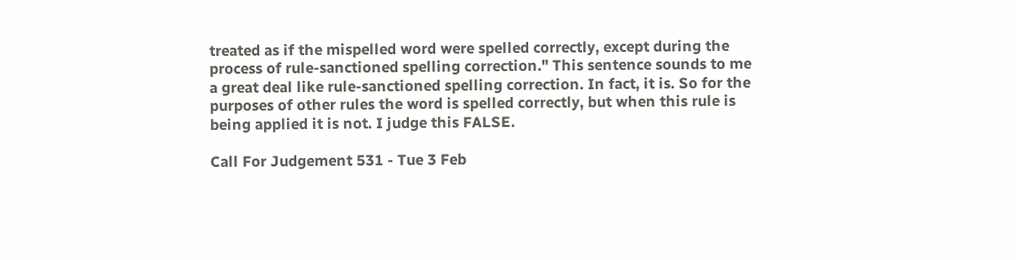treated as if the mispelled word were spelled correctly, except during the process of rule-sanctioned spelling correction." This sentence sounds to me a great deal like rule-sanctioned spelling correction. In fact, it is. So for the purposes of other rules the word is spelled correctly, but when this rule is being applied it is not. I judge this FALSE.

Call For Judgement 531 - Tue 3 Feb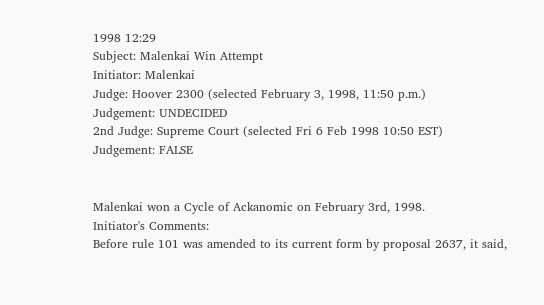1998 12:29
Subject: Malenkai Win Attempt
Initiator: Malenkai
Judge: Hoover 2300 (selected February 3, 1998, 11:50 p.m.)
Judgement: UNDECIDED
2nd Judge: Supreme Court (selected Fri 6 Feb 1998 10:50 EST)
Judgement: FALSE


Malenkai won a Cycle of Ackanomic on February 3rd, 1998.
Initiator's Comments:
Before rule 101 was amended to its current form by proposal 2637, it said,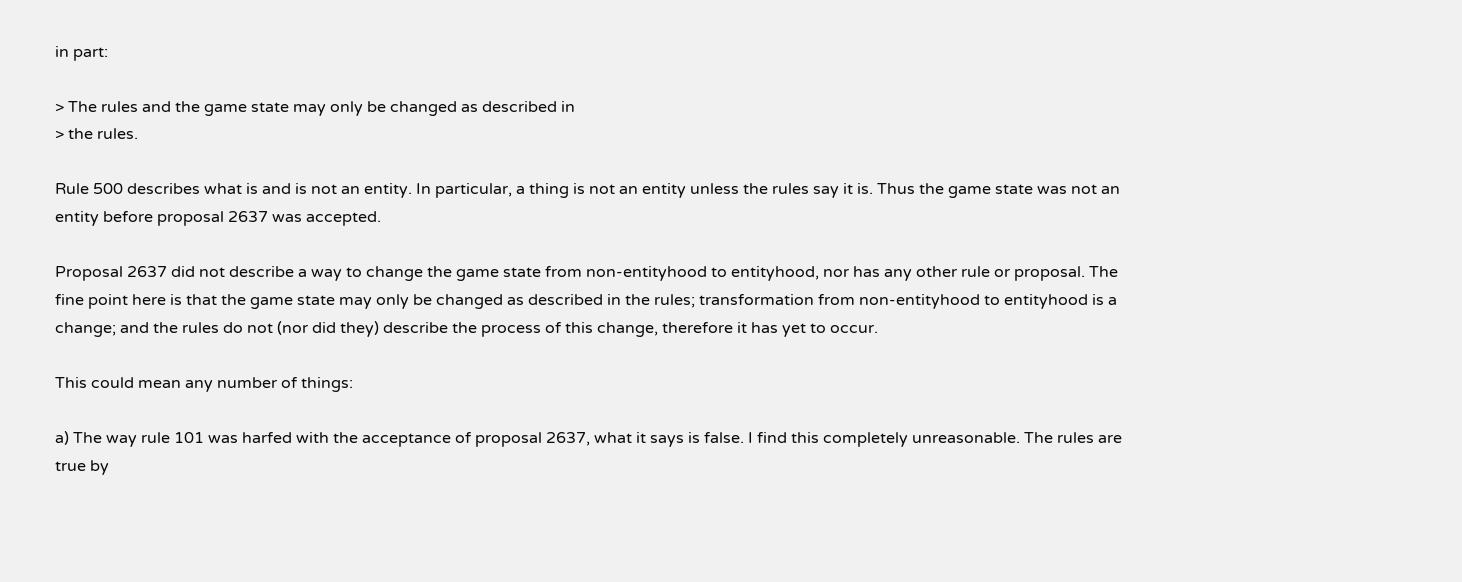in part:

> The rules and the game state may only be changed as described in
> the rules.

Rule 500 describes what is and is not an entity. In particular, a thing is not an entity unless the rules say it is. Thus the game state was not an entity before proposal 2637 was accepted.

Proposal 2637 did not describe a way to change the game state from non-entityhood to entityhood, nor has any other rule or proposal. The fine point here is that the game state may only be changed as described in the rules; transformation from non-entityhood to entityhood is a change; and the rules do not (nor did they) describe the process of this change, therefore it has yet to occur.

This could mean any number of things:

a) The way rule 101 was harfed with the acceptance of proposal 2637, what it says is false. I find this completely unreasonable. The rules are true by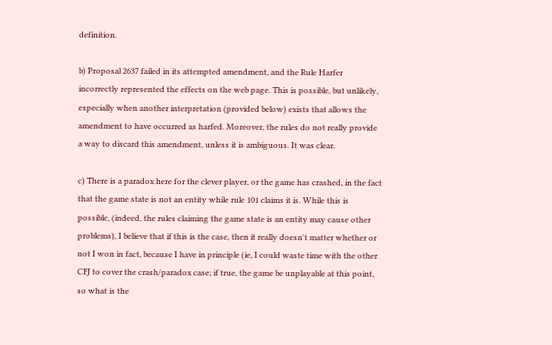definition.

b) Proposal 2637 failed in its attempted amendment, and the Rule Harfer incorrectly represented the effects on the web page. This is possible, but unlikely, especially when another interpretation (provided below) exists that allows the amendment to have occurred as harfed. Moreover, the rules do not really provide a way to discard this amendment, unless it is ambiguous. It was clear.

c) There is a paradox here for the clever player, or the game has crashed, in the fact that the game state is not an entity while rule 101 claims it is. While this is possible, (indeed, the rules claiming the game state is an entity may cause other problems), I believe that if this is the case, then it really doesn't matter whether or not I won in fact, because I have in principle (ie, I could waste time with the other CFJ to cover the crash/paradox case; if true, the game be unplayable at this point, so what is the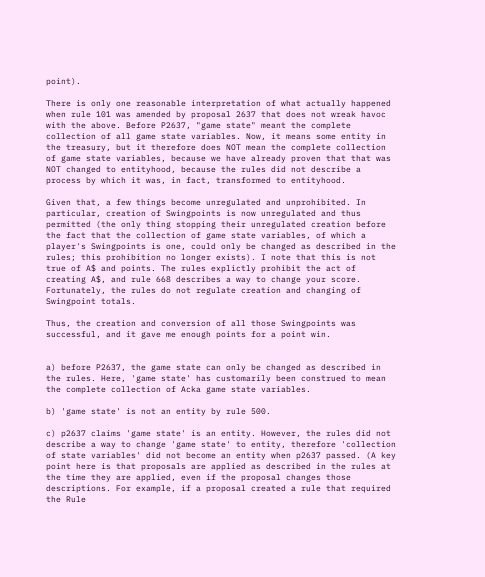point).

There is only one reasonable interpretation of what actually happened when rule 101 was amended by proposal 2637 that does not wreak havoc with the above. Before P2637, "game state" meant the complete collection of all game state variables. Now, it means some entity in the treasury, but it therefore does NOT mean the complete collection of game state variables, because we have already proven that that was NOT changed to entityhood, because the rules did not describe a process by which it was, in fact, transformed to entityhood.

Given that, a few things become unregulated and unprohibited. In particular, creation of Swingpoints is now unregulated and thus permitted (the only thing stopping their unregulated creation before the fact that the collection of game state variables, of which a player's Swingpoints is one, could only be changed as described in the rules; this prohibition no longer exists). I note that this is not true of A$ and points. The rules explictly prohibit the act of creating A$, and rule 668 describes a way to change your score. Fortunately, the rules do not regulate creation and changing of Swingpoint totals.

Thus, the creation and conversion of all those Swingpoints was successful, and it gave me enough points for a point win.


a) before P2637, the game state can only be changed as described in the rules. Here, 'game state' has customarily been construed to mean the complete collection of Acka game state variables.

b) 'game state' is not an entity by rule 500.

c) p2637 claims 'game state' is an entity. However, the rules did not describe a way to change 'game state' to entity, therefore 'collection of state variables' did not become an entity when p2637 passed. (A key point here is that proposals are applied as described in the rules at the time they are applied, even if the proposal changes those descriptions. For example, if a proposal created a rule that required the Rule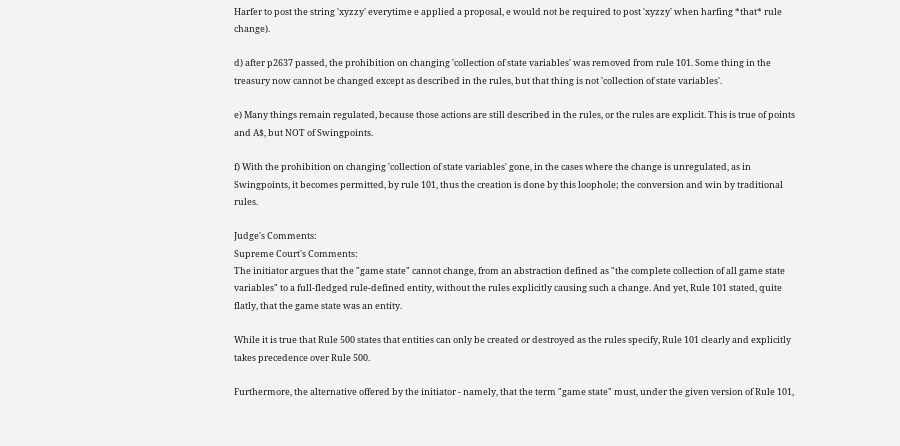Harfer to post the string 'xyzzy' everytime e applied a proposal, e would not be required to post 'xyzzy' when harfing *that* rule change).

d) after p2637 passed, the prohibition on changing 'collection of state variables' was removed from rule 101. Some thing in the treasury now cannot be changed except as described in the rules, but that thing is not 'collection of state variables'.

e) Many things remain regulated, because those actions are still described in the rules, or the rules are explicit. This is true of points and A$, but NOT of Swingpoints.

f) With the prohibition on changing 'collection of state variables' gone, in the cases where the change is unregulated, as in Swingpoints, it becomes permitted, by rule 101, thus the creation is done by this loophole; the conversion and win by traditional rules.

Judge's Comments:
Supreme Court's Comments:
The initiator argues that the "game state" cannot change, from an abstraction defined as "the complete collection of all game state variables" to a full-fledged rule-defined entity, without the rules explicitly causing such a change. And yet, Rule 101 stated, quite flatly, that the game state was an entity.

While it is true that Rule 500 states that entities can only be created or destroyed as the rules specify, Rule 101 clearly and explicitly takes precedence over Rule 500.

Furthermore, the alternative offered by the initiator - namely, that the term "game state" must, under the given version of Rule 101,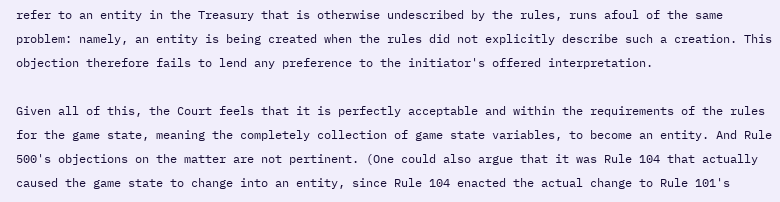refer to an entity in the Treasury that is otherwise undescribed by the rules, runs afoul of the same problem: namely, an entity is being created when the rules did not explicitly describe such a creation. This objection therefore fails to lend any preference to the initiator's offered interpretation.

Given all of this, the Court feels that it is perfectly acceptable and within the requirements of the rules for the game state, meaning the completely collection of game state variables, to become an entity. And Rule 500's objections on the matter are not pertinent. (One could also argue that it was Rule 104 that actually caused the game state to change into an entity, since Rule 104 enacted the actual change to Rule 101's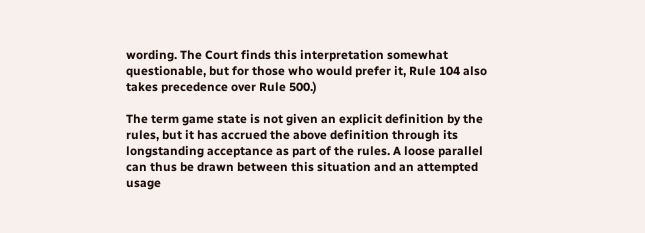wording. The Court finds this interpretation somewhat questionable, but for those who would prefer it, Rule 104 also takes precedence over Rule 500.)

The term game state is not given an explicit definition by the rules, but it has accrued the above definition through its longstanding acceptance as part of the rules. A loose parallel can thus be drawn between this situation and an attempted usage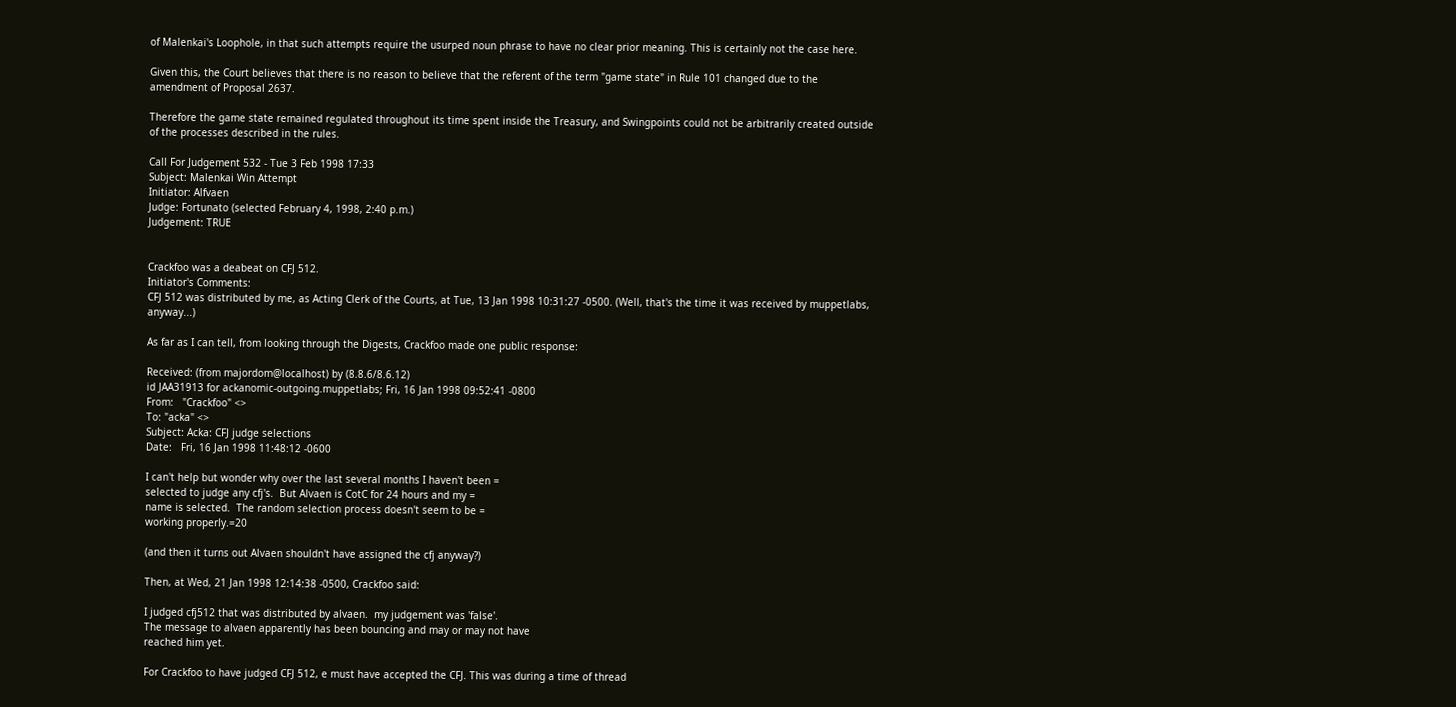of Malenkai's Loophole, in that such attempts require the usurped noun phrase to have no clear prior meaning. This is certainly not the case here.

Given this, the Court believes that there is no reason to believe that the referent of the term "game state" in Rule 101 changed due to the amendment of Proposal 2637.

Therefore the game state remained regulated throughout its time spent inside the Treasury, and Swingpoints could not be arbitrarily created outside of the processes described in the rules.

Call For Judgement 532 - Tue 3 Feb 1998 17:33
Subject: Malenkai Win Attempt
Initiator: Alfvaen
Judge: Fortunato (selected February 4, 1998, 2:40 p.m.)
Judgement: TRUE


Crackfoo was a deabeat on CFJ 512.
Initiator's Comments:
CFJ 512 was distributed by me, as Acting Clerk of the Courts, at Tue, 13 Jan 1998 10:31:27 -0500. (Well, that's the time it was received by muppetlabs, anyway...)

As far as I can tell, from looking through the Digests, Crackfoo made one public response:

Received: (from majordom@localhost) by (8.8.6/8.6.12)
id JAA31913 for ackanomic-outgoing.muppetlabs; Fri, 16 Jan 1998 09:52:41 -0800
From:   "Crackfoo" <>
To: "acka" <>
Subject: Acka: CFJ judge selections
Date:   Fri, 16 Jan 1998 11:48:12 -0600

I can't help but wonder why over the last several months I haven't been =
selected to judge any cfj's.  But Alvaen is CotC for 24 hours and my =
name is selected.  The random selection process doesn't seem to be =
working properly.=20

(and then it turns out Alvaen shouldn't have assigned the cfj anyway?)

Then, at Wed, 21 Jan 1998 12:14:38 -0500, Crackfoo said:

I judged cfj512 that was distributed by alvaen.  my judgement was 'false'.
The message to alvaen apparently has been bouncing and may or may not have
reached him yet.

For Crackfoo to have judged CFJ 512, e must have accepted the CFJ. This was during a time of thread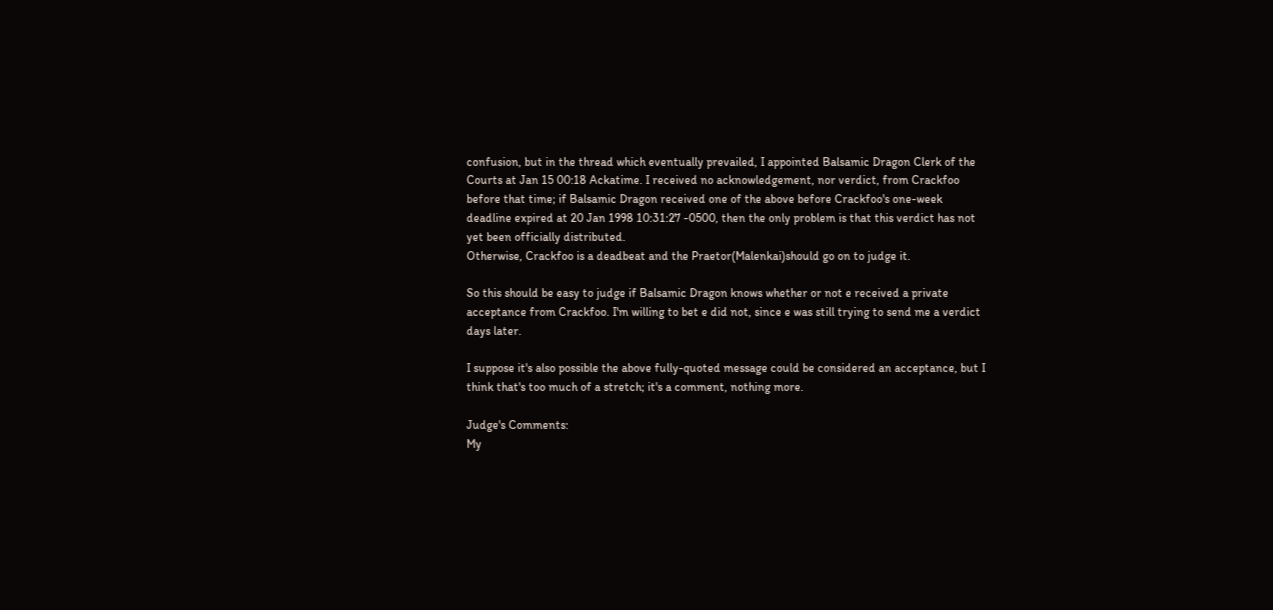confusion, but in the thread which eventually prevailed, I appointed Balsamic Dragon Clerk of the Courts at Jan 15 00:18 Ackatime. I received no acknowledgement, nor verdict, from Crackfoo before that time; if Balsamic Dragon received one of the above before Crackfoo's one-week deadline expired at 20 Jan 1998 10:31:27 -0500, then the only problem is that this verdict has not yet been officially distributed.
Otherwise, Crackfoo is a deadbeat and the Praetor(Malenkai)should go on to judge it.

So this should be easy to judge if Balsamic Dragon knows whether or not e received a private acceptance from Crackfoo. I'm willing to bet e did not, since e was still trying to send me a verdict days later.

I suppose it's also possible the above fully-quoted message could be considered an acceptance, but I think that's too much of a stretch; it's a comment, nothing more.

Judge's Comments:
My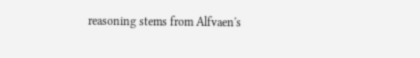reasoning stems from Alfvaen's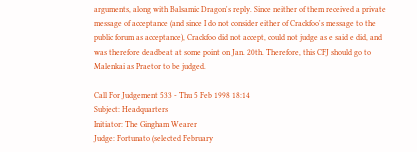arguments, along with Balsamic Dragon's reply. Since neither of them received a private message of acceptance (and since I do not consider either of Crackfoo's message to the public forum as acceptance), Crackfoo did not accept, could not judge as e said e did, and was therefore deadbeat at some point on Jan. 20th. Therefore, this CFJ should go to Malenkai as Praetor to be judged.

Call For Judgement 533 - Thu 5 Feb 1998 18:14
Subject: Headquarters
Initiator: The Gingham Wearer
Judge: Fortunato (selected February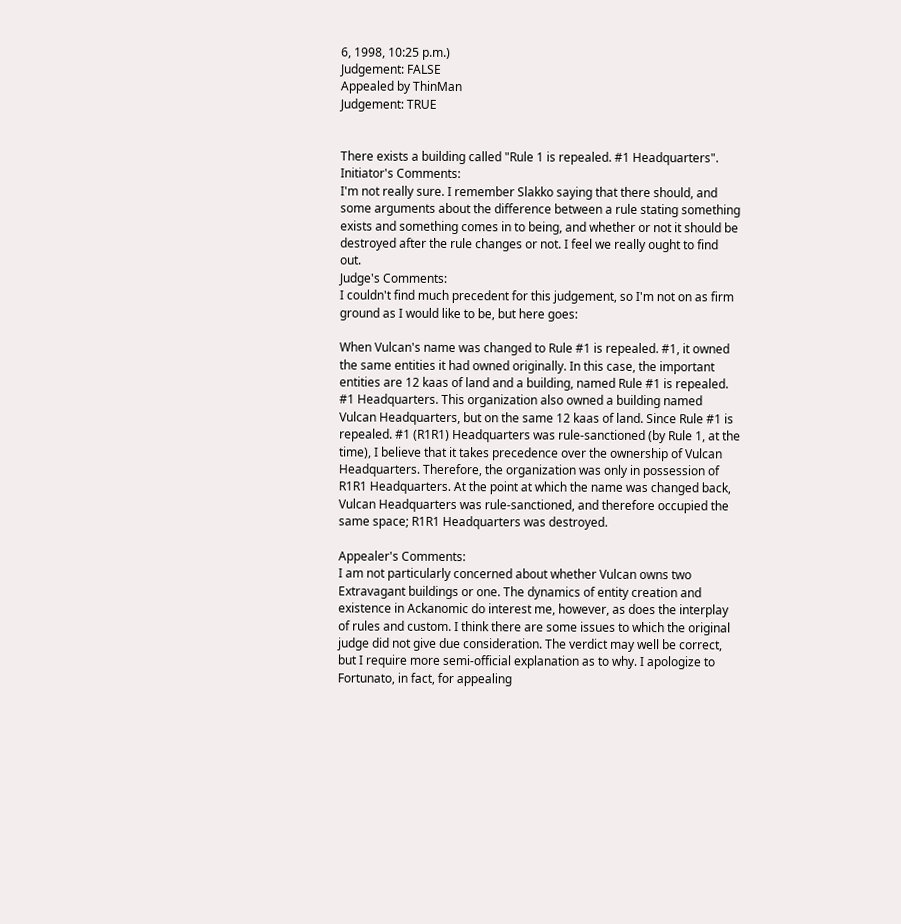6, 1998, 10:25 p.m.)
Judgement: FALSE
Appealed by ThinMan
Judgement: TRUE


There exists a building called "Rule 1 is repealed. #1 Headquarters".
Initiator's Comments:
I'm not really sure. I remember Slakko saying that there should, and some arguments about the difference between a rule stating something exists and something comes in to being, and whether or not it should be destroyed after the rule changes or not. I feel we really ought to find out.
Judge's Comments:
I couldn't find much precedent for this judgement, so I'm not on as firm ground as I would like to be, but here goes:

When Vulcan's name was changed to Rule #1 is repealed. #1, it owned the same entities it had owned originally. In this case, the important entities are 12 kaas of land and a building, named Rule #1 is repealed. #1 Headquarters. This organization also owned a building named Vulcan Headquarters, but on the same 12 kaas of land. Since Rule #1 is repealed. #1 (R1R1) Headquarters was rule-sanctioned (by Rule 1, at the time), I believe that it takes precedence over the ownership of Vulcan Headquarters. Therefore, the organization was only in possession of R1R1 Headquarters. At the point at which the name was changed back, Vulcan Headquarters was rule-sanctioned, and therefore occupied the same space; R1R1 Headquarters was destroyed.

Appealer's Comments:
I am not particularly concerned about whether Vulcan owns two Extravagant buildings or one. The dynamics of entity creation and existence in Ackanomic do interest me, however, as does the interplay of rules and custom. I think there are some issues to which the original judge did not give due consideration. The verdict may well be correct, but I require more semi-official explanation as to why. I apologize to Fortunato, in fact, for appealing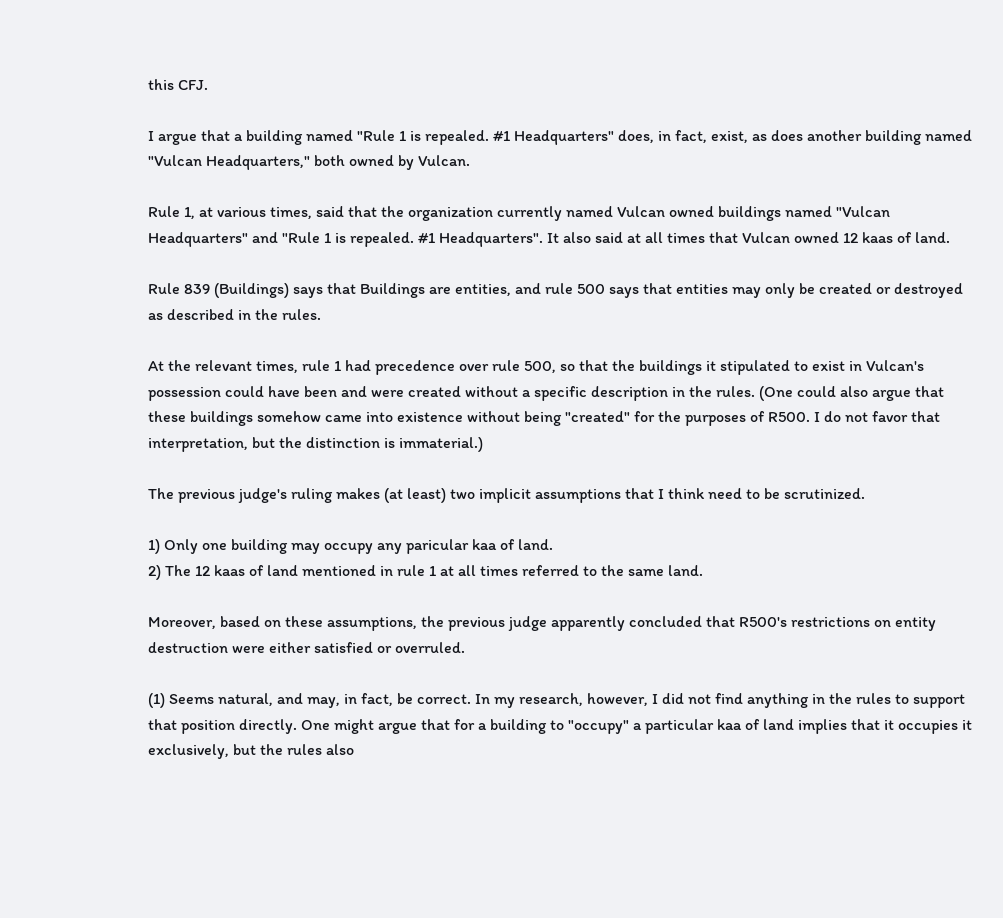this CFJ.

I argue that a building named "Rule 1 is repealed. #1 Headquarters" does, in fact, exist, as does another building named "Vulcan Headquarters," both owned by Vulcan.

Rule 1, at various times, said that the organization currently named Vulcan owned buildings named "Vulcan Headquarters" and "Rule 1 is repealed. #1 Headquarters". It also said at all times that Vulcan owned 12 kaas of land.

Rule 839 (Buildings) says that Buildings are entities, and rule 500 says that entities may only be created or destroyed as described in the rules.

At the relevant times, rule 1 had precedence over rule 500, so that the buildings it stipulated to exist in Vulcan's possession could have been and were created without a specific description in the rules. (One could also argue that these buildings somehow came into existence without being "created" for the purposes of R500. I do not favor that interpretation, but the distinction is immaterial.)

The previous judge's ruling makes (at least) two implicit assumptions that I think need to be scrutinized.

1) Only one building may occupy any paricular kaa of land.
2) The 12 kaas of land mentioned in rule 1 at all times referred to the same land.

Moreover, based on these assumptions, the previous judge apparently concluded that R500's restrictions on entity destruction were either satisfied or overruled.

(1) Seems natural, and may, in fact, be correct. In my research, however, I did not find anything in the rules to support that position directly. One might argue that for a building to "occupy" a particular kaa of land implies that it occupies it exclusively, but the rules also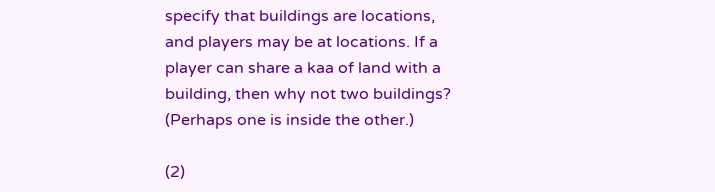specify that buildings are locations, and players may be at locations. If a player can share a kaa of land with a building, then why not two buildings? (Perhaps one is inside the other.)

(2)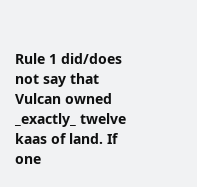Rule 1 did/does not say that Vulcan owned _exactly_ twelve kaas of land. If one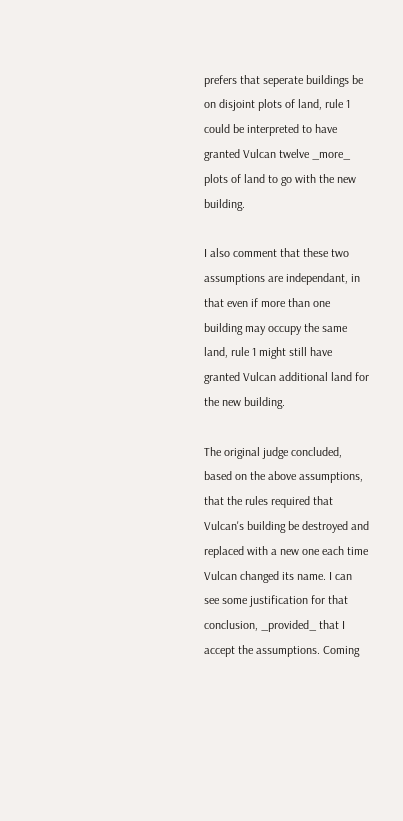prefers that seperate buildings be on disjoint plots of land, rule 1 could be interpreted to have granted Vulcan twelve _more_ plots of land to go with the new building.

I also comment that these two assumptions are independant, in that even if more than one building may occupy the same land, rule 1 might still have granted Vulcan additional land for the new building.

The original judge concluded, based on the above assumptions, that the rules required that Vulcan's building be destroyed and replaced with a new one each time Vulcan changed its name. I can see some justification for that conclusion, _provided_ that I accept the assumptions. Coming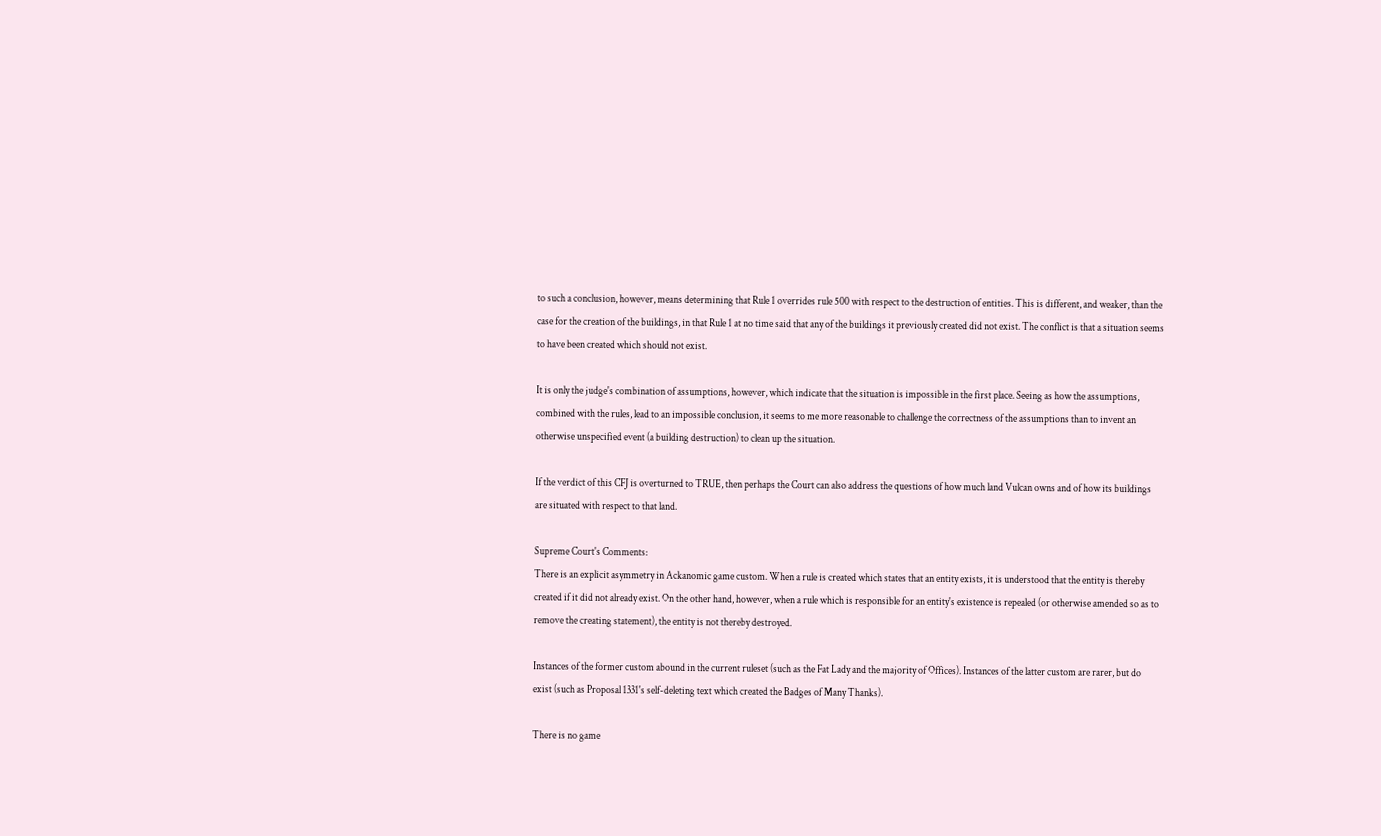to such a conclusion, however, means determining that Rule 1 overrides rule 500 with respect to the destruction of entities. This is different, and weaker, than the case for the creation of the buildings, in that Rule 1 at no time said that any of the buildings it previously created did not exist. The conflict is that a situation seems to have been created which should not exist.

It is only the judge's combination of assumptions, however, which indicate that the situation is impossible in the first place. Seeing as how the assumptions, combined with the rules, lead to an impossible conclusion, it seems to me more reasonable to challenge the correctness of the assumptions than to invent an otherwise unspecified event (a building destruction) to clean up the situation.

If the verdict of this CFJ is overturned to TRUE, then perhaps the Court can also address the questions of how much land Vulcan owns and of how its buildings are situated with respect to that land.

Supreme Court's Comments:
There is an explicit asymmetry in Ackanomic game custom. When a rule is created which states that an entity exists, it is understood that the entity is thereby created if it did not already exist. On the other hand, however, when a rule which is responsible for an entity's existence is repealed (or otherwise amended so as to remove the creating statement), the entity is not thereby destroyed.

Instances of the former custom abound in the current ruleset (such as the Fat Lady and the majority of Offices). Instances of the latter custom are rarer, but do exist (such as Proposal 1331's self-deleting text which created the Badges of Many Thanks).

There is no game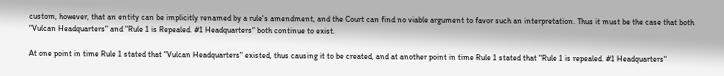custom, however, that an entity can be implicitly renamed by a rule's amendment, and the Court can find no viable argument to favor such an interpretation. Thus it must be the case that both "Vulcan Headquarters" and "Rule 1 is Repealed. #1 Headquarters" both continue to exist.

At one point in time Rule 1 stated that "Vulcan Headquarters" existed, thus causing it to be created, and at another point in time Rule 1 stated that "Rule 1 is repealed. #1 Headquarters"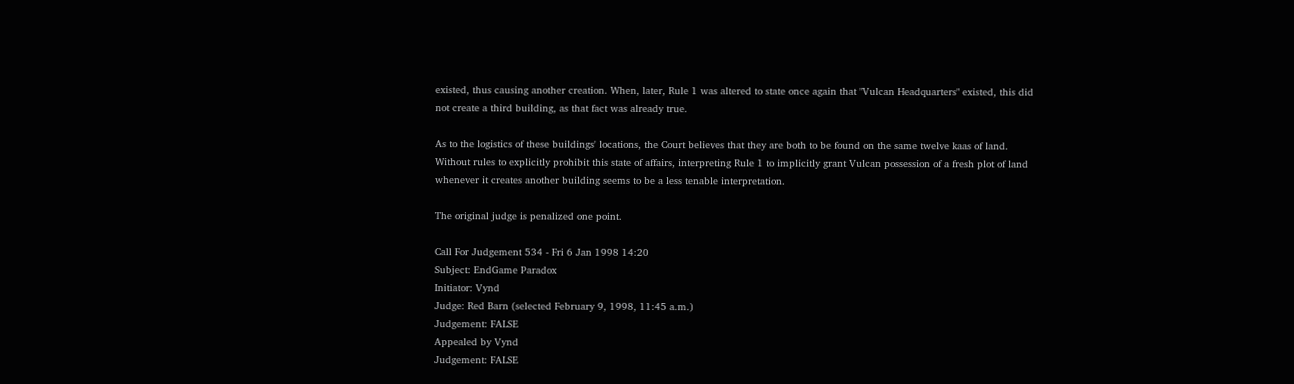existed, thus causing another creation. When, later, Rule 1 was altered to state once again that "Vulcan Headquarters" existed, this did not create a third building, as that fact was already true.

As to the logistics of these buildings' locations, the Court believes that they are both to be found on the same twelve kaas of land. Without rules to explicitly prohibit this state of affairs, interpreting Rule 1 to implicitly grant Vulcan possession of a fresh plot of land whenever it creates another building seems to be a less tenable interpretation.

The original judge is penalized one point.

Call For Judgement 534 - Fri 6 Jan 1998 14:20
Subject: EndGame Paradox
Initiator: Vynd
Judge: Red Barn (selected February 9, 1998, 11:45 a.m.)
Judgement: FALSE
Appealed by Vynd
Judgement: FALSE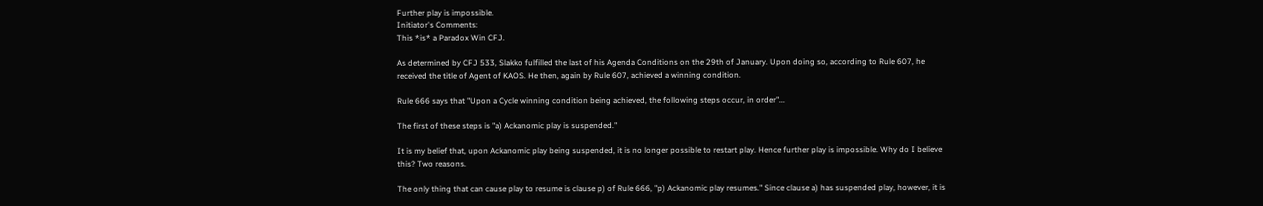Further play is impossible.
Initiator's Comments:
This *is* a Paradox Win CFJ.

As determined by CFJ 533, Slakko fulfilled the last of his Agenda Conditions on the 29th of January. Upon doing so, according to Rule 607, he received the title of Agent of KAOS. He then, again by Rule 607, achieved a winning condition.

Rule 666 says that "Upon a Cycle winning condition being achieved, the following steps occur, in order"...

The first of these steps is "a) Ackanomic play is suspended."

It is my belief that, upon Ackanomic play being suspended, it is no longer possible to restart play. Hence further play is impossible. Why do I believe this? Two reasons.

The only thing that can cause play to resume is clause p) of Rule 666, "p) Ackanomic play resumes." Since clause a) has suspended play, however, it is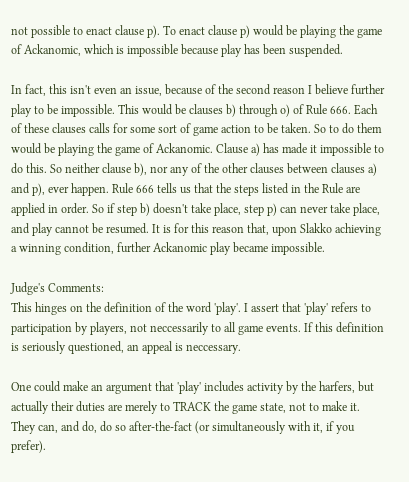not possible to enact clause p). To enact clause p) would be playing the game of Ackanomic, which is impossible because play has been suspended.

In fact, this isn't even an issue, because of the second reason I believe further play to be impossible. This would be clauses b) through o) of Rule 666. Each of these clauses calls for some sort of game action to be taken. So to do them would be playing the game of Ackanomic. Clause a) has made it impossible to do this. So neither clause b), nor any of the other clauses between clauses a) and p), ever happen. Rule 666 tells us that the steps listed in the Rule are applied in order. So if step b) doesn't take place, step p) can never take place, and play cannot be resumed. It is for this reason that, upon Slakko achieving a winning condition, further Ackanomic play became impossible.

Judge's Comments:
This hinges on the definition of the word 'play'. I assert that 'play' refers to participation by players, not neccessarily to all game events. If this definition is seriously questioned, an appeal is neccessary.

One could make an argument that 'play' includes activity by the harfers, but actually their duties are merely to TRACK the game state, not to make it. They can, and do, do so after-the-fact (or simultaneously with it, if you prefer).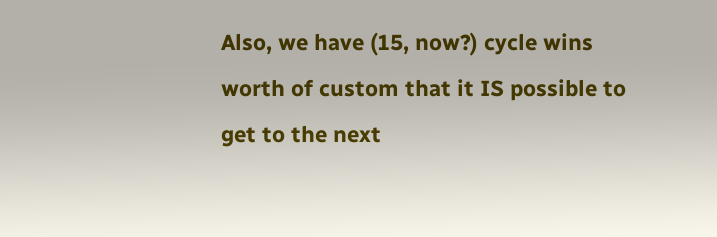Also, we have (15, now?) cycle wins worth of custom that it IS possible to get to the next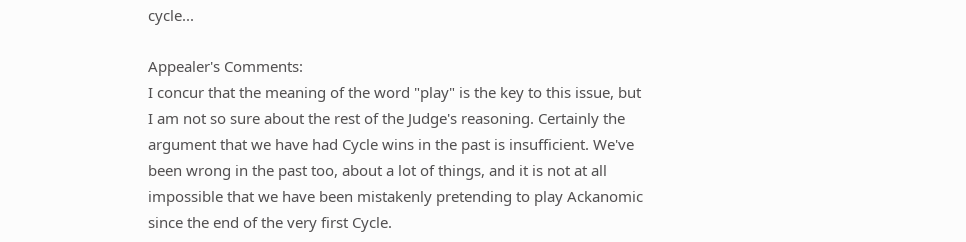cycle...

Appealer's Comments:
I concur that the meaning of the word "play" is the key to this issue, but I am not so sure about the rest of the Judge's reasoning. Certainly the argument that we have had Cycle wins in the past is insufficient. We've been wrong in the past too, about a lot of things, and it is not at all impossible that we have been mistakenly pretending to play Ackanomic since the end of the very first Cycle.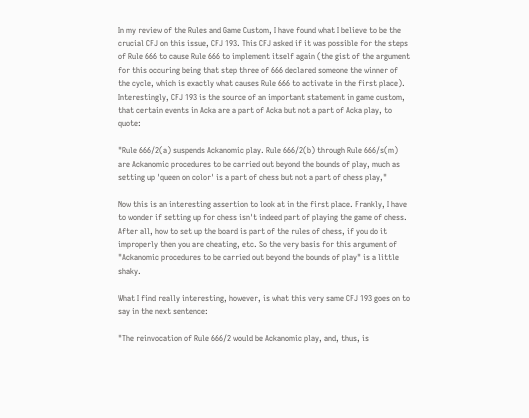In my review of the Rules and Game Custom, I have found what I believe to be the crucial CFJ on this issue, CFJ 193. This CFJ asked if it was possible for the steps of Rule 666 to cause Rule 666 to implement itself again (the gist of the argument for this occuring being that step three of 666 declared someone the winner of the cycle, which is exactly what causes Rule 666 to activate in the first place). Interestingly, CFJ 193 is the source of an important statement in game custom, that certain events in Acka are a part of Acka but not a part of Acka play, to quote:

"Rule 666/2(a) suspends Ackanomic play. Rule 666/2(b) through Rule 666/s(m) are Ackanomic procedures to be carried out beyond the bounds of play, much as setting up 'queen on color' is a part of chess but not a part of chess play,"

Now this is an interesting assertion to look at in the first place. Frankly, I have to wonder if setting up for chess isn't indeed part of playing the game of chess. After all, how to set up the board is part of the rules of chess, if you do it improperly then you are cheating, etc. So the very basis for this argument of "Ackanomic procedures to be carried out beyond the bounds of play" is a little shaky.

What I find really interesting, however, is what this very same CFJ 193 goes on to say in the next sentence:

"The reinvocation of Rule 666/2 would be Ackanomic play, and, thus, is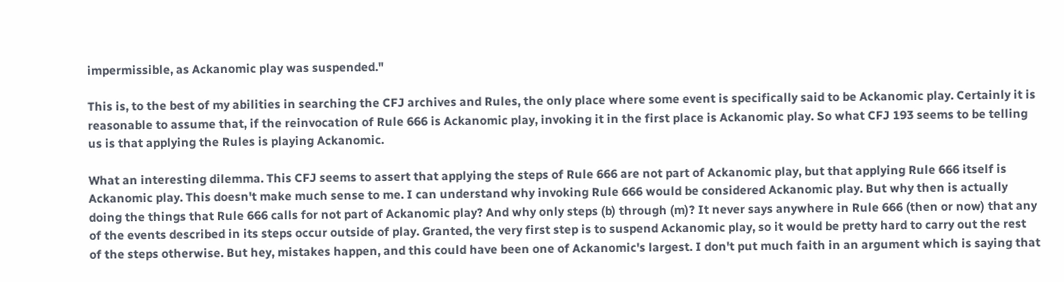impermissible, as Ackanomic play was suspended."

This is, to the best of my abilities in searching the CFJ archives and Rules, the only place where some event is specifically said to be Ackanomic play. Certainly it is reasonable to assume that, if the reinvocation of Rule 666 is Ackanomic play, invoking it in the first place is Ackanomic play. So what CFJ 193 seems to be telling us is that applying the Rules is playing Ackanomic.

What an interesting dilemma. This CFJ seems to assert that applying the steps of Rule 666 are not part of Ackanomic play, but that applying Rule 666 itself is Ackanomic play. This doesn't make much sense to me. I can understand why invoking Rule 666 would be considered Ackanomic play. But why then is actually doing the things that Rule 666 calls for not part of Ackanomic play? And why only steps (b) through (m)? It never says anywhere in Rule 666 (then or now) that any of the events described in its steps occur outside of play. Granted, the very first step is to suspend Ackanomic play, so it would be pretty hard to carry out the rest of the steps otherwise. But hey, mistakes happen, and this could have been one of Ackanomic's largest. I don't put much faith in an argument which is saying that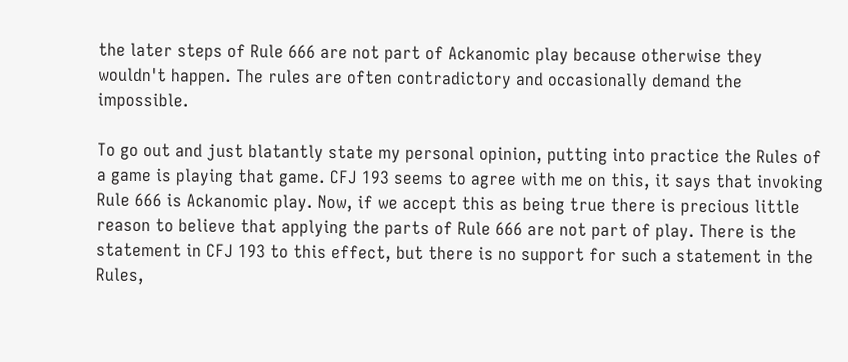the later steps of Rule 666 are not part of Ackanomic play because otherwise they wouldn't happen. The rules are often contradictory and occasionally demand the impossible.

To go out and just blatantly state my personal opinion, putting into practice the Rules of a game is playing that game. CFJ 193 seems to agree with me on this, it says that invoking Rule 666 is Ackanomic play. Now, if we accept this as being true there is precious little reason to believe that applying the parts of Rule 666 are not part of play. There is the statement in CFJ 193 to this effect, but there is no support for such a statement in the Rules,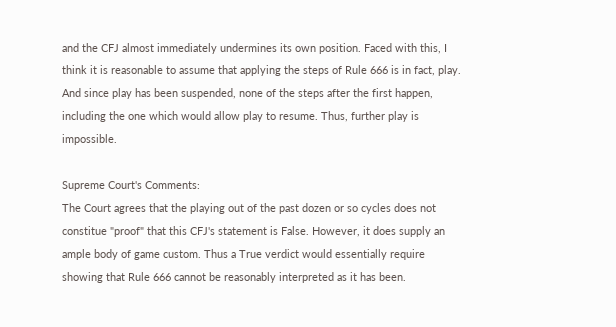and the CFJ almost immediately undermines its own position. Faced with this, I think it is reasonable to assume that applying the steps of Rule 666 is in fact, play. And since play has been suspended, none of the steps after the first happen, including the one which would allow play to resume. Thus, further play is impossible.

Supreme Court's Comments:
The Court agrees that the playing out of the past dozen or so cycles does not constitue "proof" that this CFJ's statement is False. However, it does supply an ample body of game custom. Thus a True verdict would essentially require showing that Rule 666 cannot be reasonably interpreted as it has been.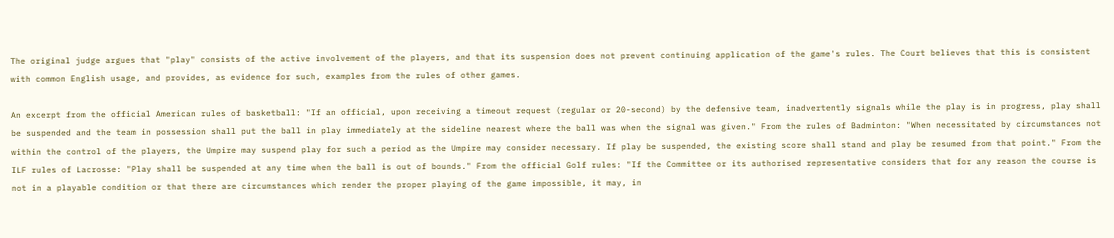The original judge argues that "play" consists of the active involvement of the players, and that its suspension does not prevent continuing application of the game's rules. The Court believes that this is consistent with common English usage, and provides, as evidence for such, examples from the rules of other games.

An excerpt from the official American rules of basketball: "If an official, upon receiving a timeout request (regular or 20-second) by the defensive team, inadvertently signals while the play is in progress, play shall be suspended and the team in possession shall put the ball in play immediately at the sideline nearest where the ball was when the signal was given." From the rules of Badminton: "When necessitated by circumstances not within the control of the players, the Umpire may suspend play for such a period as the Umpire may consider necessary. If play be suspended, the existing score shall stand and play be resumed from that point." From the ILF rules of Lacrosse: "Play shall be suspended at any time when the ball is out of bounds." From the official Golf rules: "If the Committee or its authorised representative considers that for any reason the course is not in a playable condition or that there are circumstances which render the proper playing of the game impossible, it may, in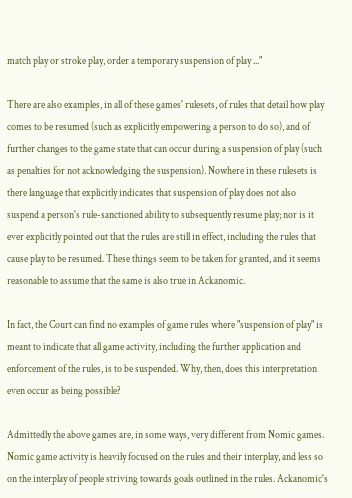match play or stroke play, order a temporary suspension of play ..."

There are also examples, in all of these games' rulesets, of rules that detail how play comes to be resumed (such as explicitly empowering a person to do so), and of further changes to the game state that can occur during a suspension of play (such as penalties for not acknowledging the suspension). Nowhere in these rulesets is there language that explicitly indicates that suspension of play does not also suspend a person's rule-sanctioned ability to subsequently resume play; nor is it ever explicitly pointed out that the rules are still in effect, including the rules that cause play to be resumed. These things seem to be taken for granted, and it seems reasonable to assume that the same is also true in Ackanomic.

In fact, the Court can find no examples of game rules where "suspension of play" is meant to indicate that all game activity, including the further application and enforcement of the rules, is to be suspended. Why, then, does this interpretation even occur as being possible?

Admittedly the above games are, in some ways, very different from Nomic games. Nomic game activity is heavily focused on the rules and their interplay, and less so on the interplay of people striving towards goals outlined in the rules. Ackanomic's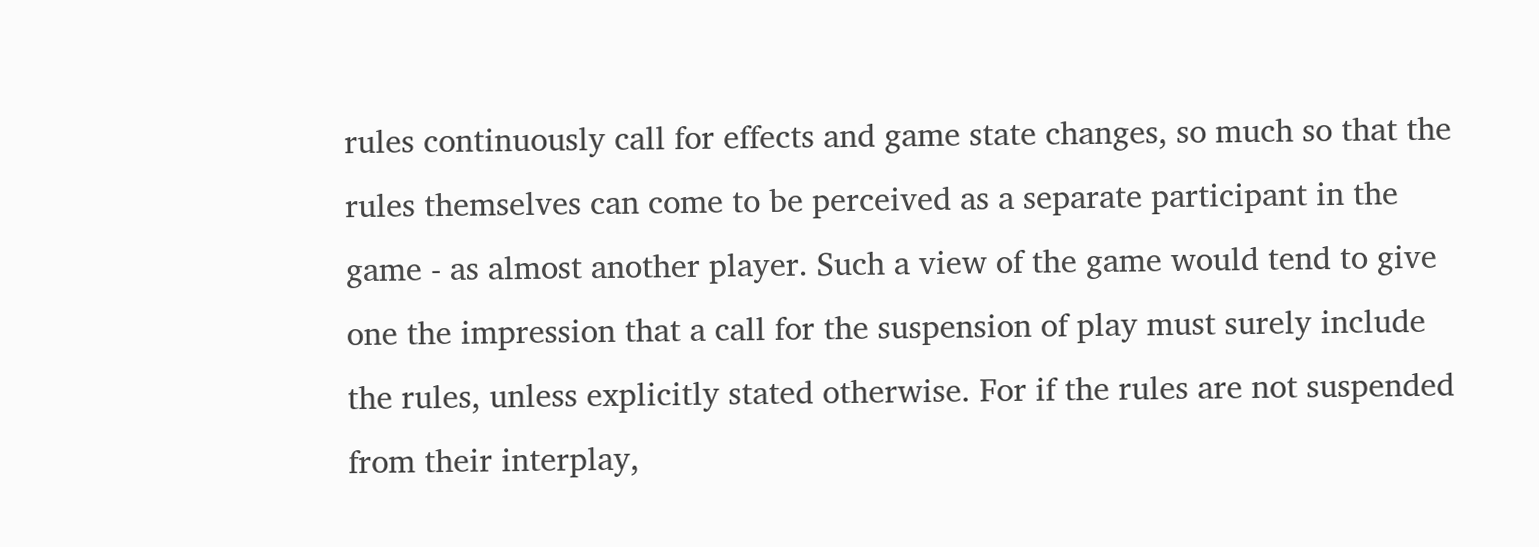rules continuously call for effects and game state changes, so much so that the rules themselves can come to be perceived as a separate participant in the game - as almost another player. Such a view of the game would tend to give one the impression that a call for the suspension of play must surely include the rules, unless explicitly stated otherwise. For if the rules are not suspended from their interplay,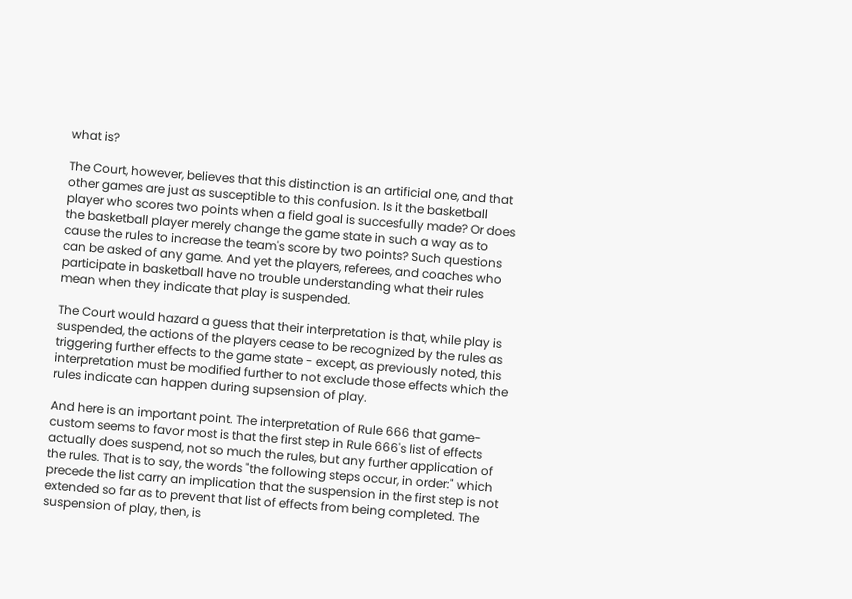what is?

The Court, however, believes that this distinction is an artificial one, and that other games are just as susceptible to this confusion. Is it the basketball player who scores two points when a field goal is succesfully made? Or does the basketball player merely change the game state in such a way as to cause the rules to increase the team's score by two points? Such questions can be asked of any game. And yet the players, referees, and coaches who participate in basketball have no trouble understanding what their rules mean when they indicate that play is suspended.

The Court would hazard a guess that their interpretation is that, while play is suspended, the actions of the players cease to be recognized by the rules as triggering further effects to the game state - except, as previously noted, this interpretation must be modified further to not exclude those effects which the rules indicate can happen during supsension of play.

And here is an important point. The interpretation of Rule 666 that game-custom seems to favor most is that the first step in Rule 666's list of effects actually does suspend, not so much the rules, but any further application of the rules. That is to say, the words "the following steps occur, in order:" which precede the list carry an implication that the suspension in the first step is not extended so far as to prevent that list of effects from being completed. The suspension of play, then, is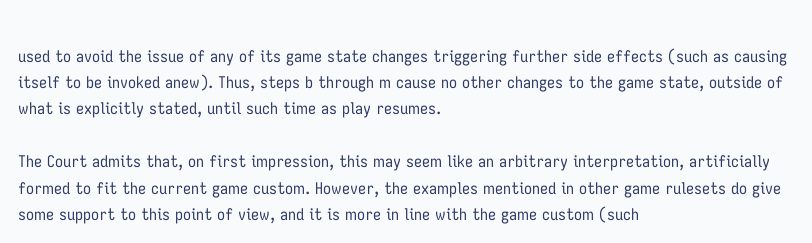used to avoid the issue of any of its game state changes triggering further side effects (such as causing itself to be invoked anew). Thus, steps b through m cause no other changes to the game state, outside of what is explicitly stated, until such time as play resumes.

The Court admits that, on first impression, this may seem like an arbitrary interpretation, artificially formed to fit the current game custom. However, the examples mentioned in other game rulesets do give some support to this point of view, and it is more in line with the game custom (such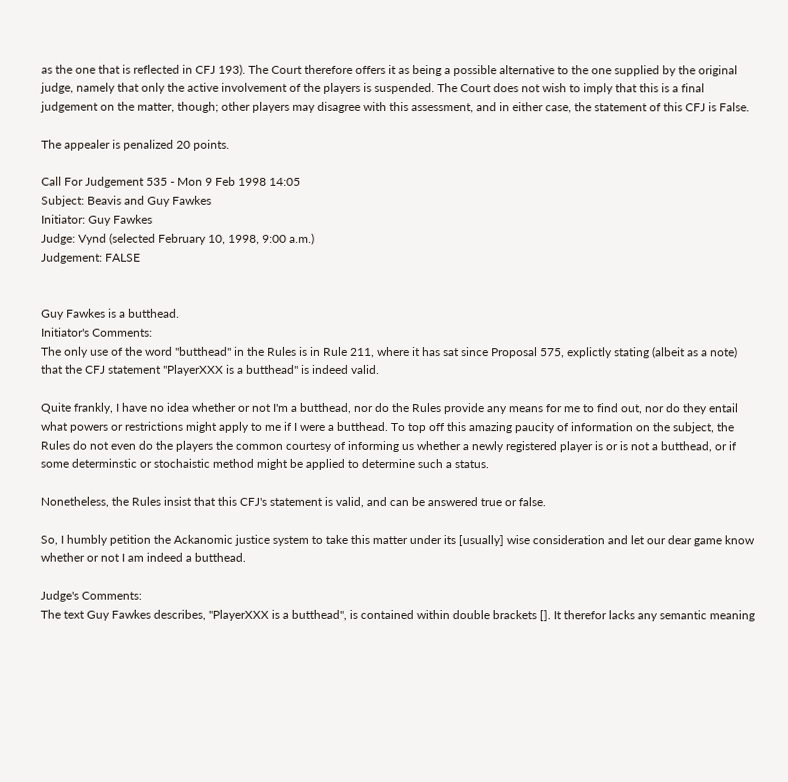as the one that is reflected in CFJ 193). The Court therefore offers it as being a possible alternative to the one supplied by the original judge, namely that only the active involvement of the players is suspended. The Court does not wish to imply that this is a final judgement on the matter, though; other players may disagree with this assessment, and in either case, the statement of this CFJ is False.

The appealer is penalized 20 points.

Call For Judgement 535 - Mon 9 Feb 1998 14:05
Subject: Beavis and Guy Fawkes
Initiator: Guy Fawkes
Judge: Vynd (selected February 10, 1998, 9:00 a.m.)
Judgement: FALSE


Guy Fawkes is a butthead.
Initiator's Comments:
The only use of the word "butthead" in the Rules is in Rule 211, where it has sat since Proposal 575, explictly stating (albeit as a note) that the CFJ statement "PlayerXXX is a butthead" is indeed valid.

Quite frankly, I have no idea whether or not I'm a butthead, nor do the Rules provide any means for me to find out, nor do they entail what powers or restrictions might apply to me if I were a butthead. To top off this amazing paucity of information on the subject, the Rules do not even do the players the common courtesy of informing us whether a newly registered player is or is not a butthead, or if some determinstic or stochaistic method might be applied to determine such a status.

Nonetheless, the Rules insist that this CFJ's statement is valid, and can be answered true or false.

So, I humbly petition the Ackanomic justice system to take this matter under its [usually] wise consideration and let our dear game know whether or not I am indeed a butthead.

Judge's Comments:
The text Guy Fawkes describes, "PlayerXXX is a butthead", is contained within double brackets []. It therefor lacks any semantic meaning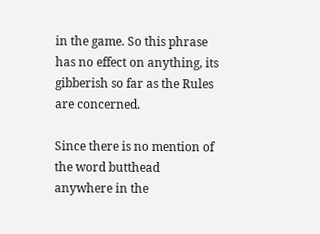in the game. So this phrase has no effect on anything, its gibberish so far as the Rules are concerned.

Since there is no mention of the word butthead anywhere in the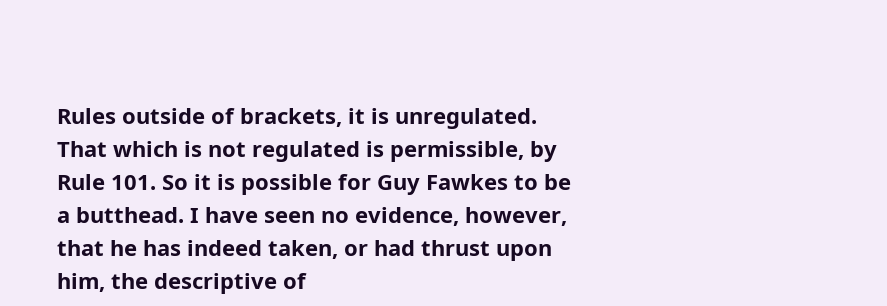Rules outside of brackets, it is unregulated. That which is not regulated is permissible, by Rule 101. So it is possible for Guy Fawkes to be a butthead. I have seen no evidence, however, that he has indeed taken, or had thrust upon him, the descriptive of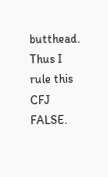butthead. Thus I rule this CFJ FALSE.